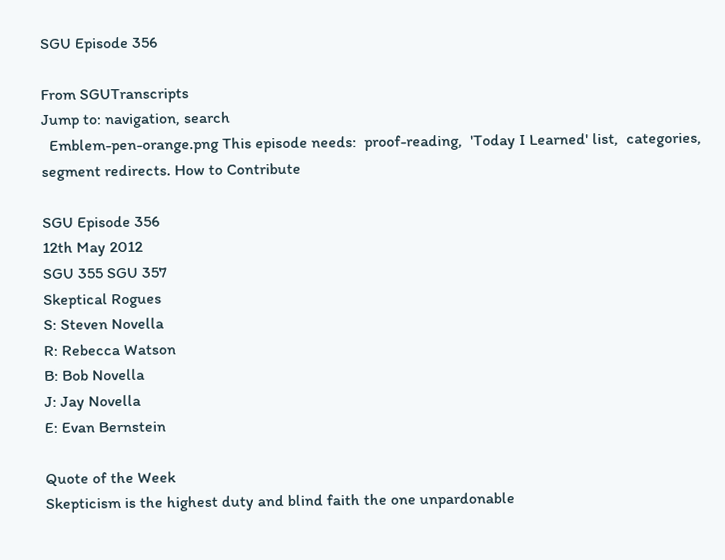SGU Episode 356

From SGUTranscripts
Jump to: navigation, search
  Emblem-pen-orange.png This episode needs:  proof-reading,  'Today I Learned' list,  categories,  segment redirects. How to Contribute

SGU Episode 356
12th May 2012
SGU 355 SGU 357
Skeptical Rogues
S: Steven Novella
R: Rebecca Watson
B: Bob Novella
J: Jay Novella
E: Evan Bernstein

Quote of the Week
Skepticism is the highest duty and blind faith the one unpardonable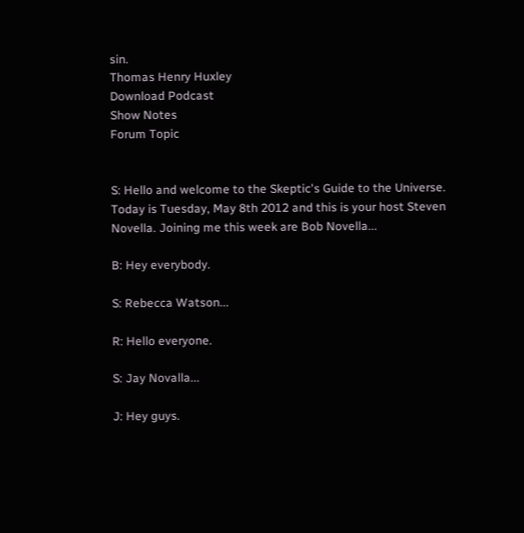sin.
Thomas Henry Huxley
Download Podcast
Show Notes
Forum Topic


S: Hello and welcome to the Skeptic's Guide to the Universe. Today is Tuesday, May 8th 2012 and this is your host Steven Novella. Joining me this week are Bob Novella...

B: Hey everybody.

S: Rebecca Watson...

R: Hello everyone.

S: Jay Novalla...

J: Hey guys.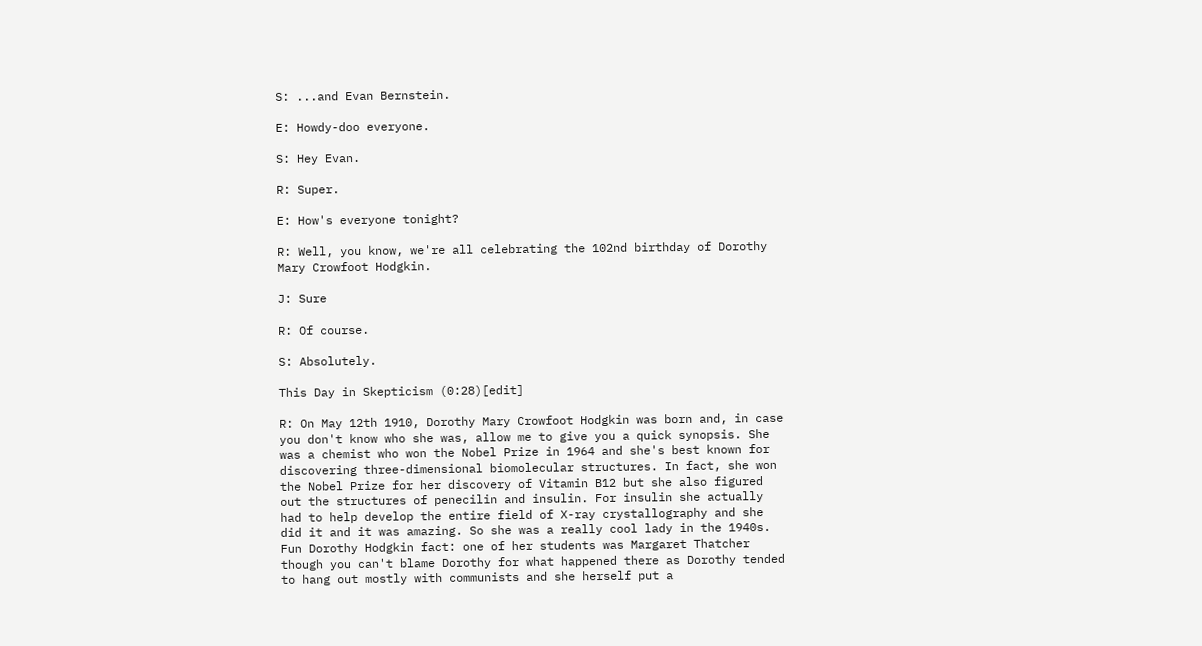S: ...and Evan Bernstein.

E: Howdy-doo everyone.

S: Hey Evan.

R: Super.

E: How's everyone tonight?

R: Well, you know, we're all celebrating the 102nd birthday of Dorothy Mary Crowfoot Hodgkin.

J: Sure

R: Of course.

S: Absolutely.

This Day in Skepticism (0:28)[edit]

R: On May 12th 1910, Dorothy Mary Crowfoot Hodgkin was born and, in case you don't know who she was, allow me to give you a quick synopsis. She was a chemist who won the Nobel Prize in 1964 and she's best known for discovering three-dimensional biomolecular structures. In fact, she won the Nobel Prize for her discovery of Vitamin B12 but she also figured out the structures of penecilin and insulin. For insulin she actually had to help develop the entire field of X-ray crystallography and she did it and it was amazing. So she was a really cool lady in the 1940s. Fun Dorothy Hodgkin fact: one of her students was Margaret Thatcher though you can't blame Dorothy for what happened there as Dorothy tended to hang out mostly with communists and she herself put a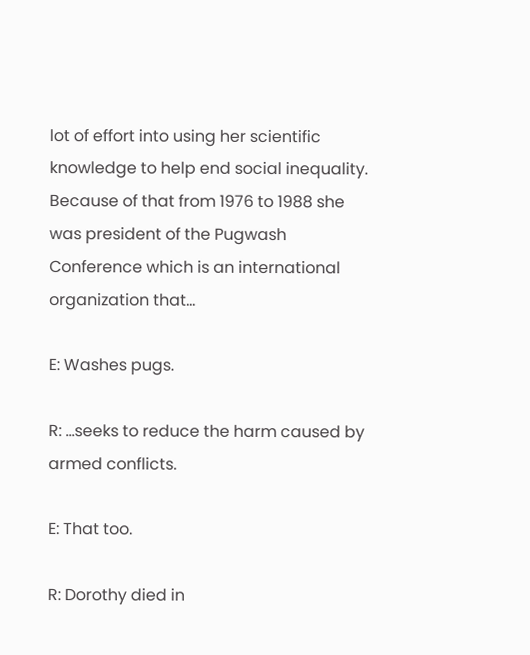lot of effort into using her scientific knowledge to help end social inequality. Because of that from 1976 to 1988 she was president of the Pugwash Conference which is an international organization that...

E: Washes pugs.

R: ...seeks to reduce the harm caused by armed conflicts.

E: That too.

R: Dorothy died in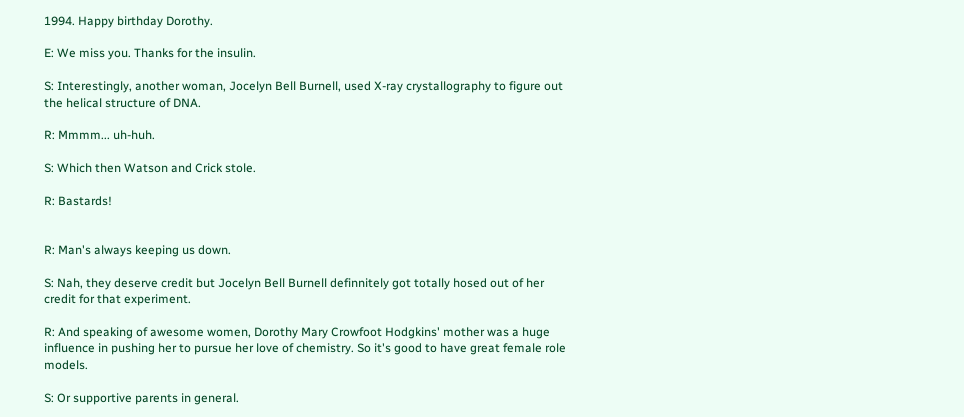1994. Happy birthday Dorothy.

E: We miss you. Thanks for the insulin.

S: Interestingly, another woman, Jocelyn Bell Burnell, used X-ray crystallography to figure out the helical structure of DNA.

R: Mmmm... uh-huh.

S: Which then Watson and Crick stole.

R: Bastards!


R: Man's always keeping us down.

S: Nah, they deserve credit but Jocelyn Bell Burnell definnitely got totally hosed out of her credit for that experiment.

R: And speaking of awesome women, Dorothy Mary Crowfoot Hodgkins' mother was a huge influence in pushing her to pursue her love of chemistry. So it's good to have great female role models.

S: Or supportive parents in general.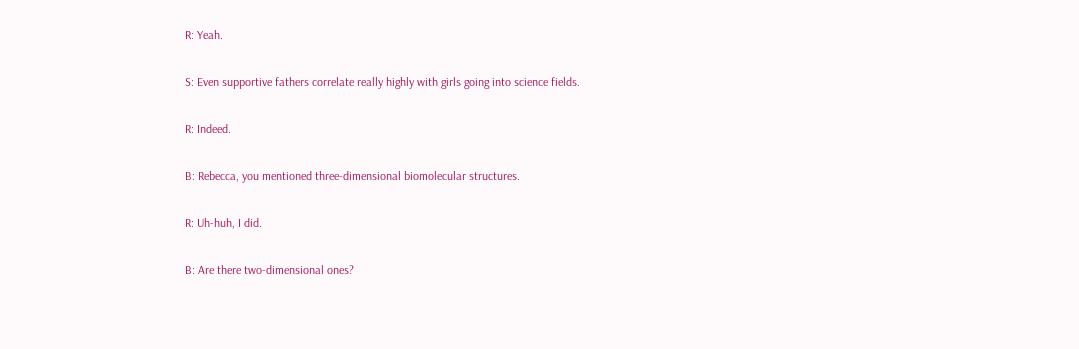R: Yeah.

S: Even supportive fathers correlate really highly with girls going into science fields.

R: Indeed.

B: Rebecca, you mentioned three-dimensional biomolecular structures.

R: Uh-huh, I did.

B: Are there two-dimensional ones?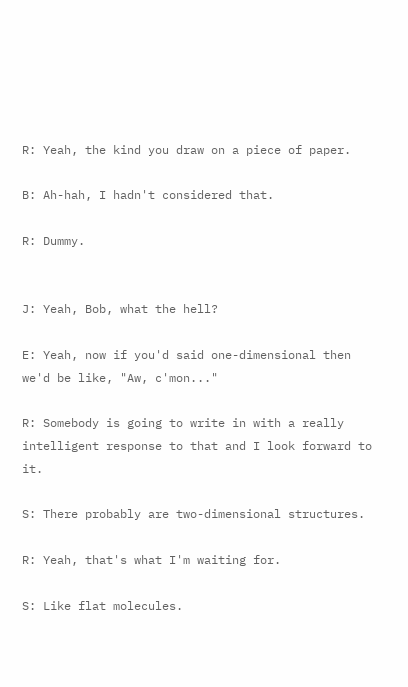R: Yeah, the kind you draw on a piece of paper.

B: Ah-hah, I hadn't considered that.

R: Dummy.


J: Yeah, Bob, what the hell?

E: Yeah, now if you'd said one-dimensional then we'd be like, "Aw, c'mon..."

R: Somebody is going to write in with a really intelligent response to that and I look forward to it.

S: There probably are two-dimensional structures.

R: Yeah, that's what I'm waiting for.

S: Like flat molecules.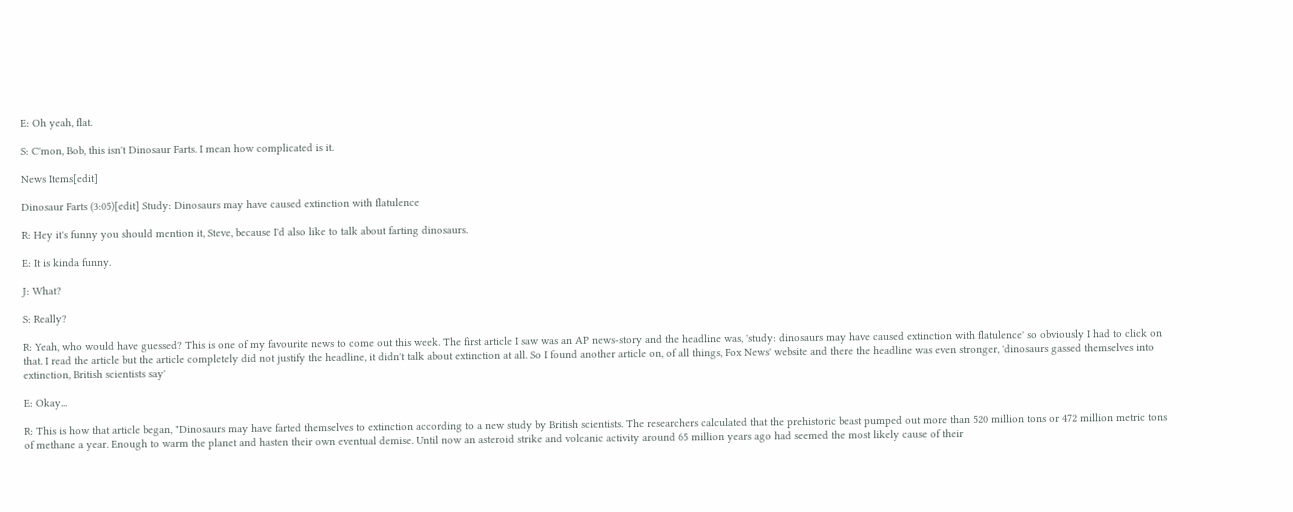E: Oh yeah, flat.

S: C'mon, Bob, this isn't Dinosaur Farts. I mean how complicated is it.

News Items[edit]

Dinosaur Farts (3:05)[edit] Study: Dinosaurs may have caused extinction with flatulence

R: Hey it's funny you should mention it, Steve, because I'd also like to talk about farting dinosaurs.

E: It is kinda funny.

J: What?

S: Really?

R: Yeah, who would have guessed? This is one of my favourite news to come out this week. The first article I saw was an AP news-story and the headline was, 'study: dinosaurs may have caused extinction with flatulence' so obviously I had to click on that. I read the article but the article completely did not justify the headline, it didn't talk about extinction at all. So I found another article on, of all things, Fox News' website and there the headline was even stronger, 'dinosaurs gassed themselves into extinction, British scientists say'

E: Okay...

R: This is how that article began, "Dinosaurs may have farted themselves to extinction according to a new study by British scientists. The researchers calculated that the prehistoric beast pumped out more than 520 million tons or 472 million metric tons of methane a year. Enough to warm the planet and hasten their own eventual demise. Until now an asteroid strike and volcanic activity around 65 million years ago had seemed the most likely cause of their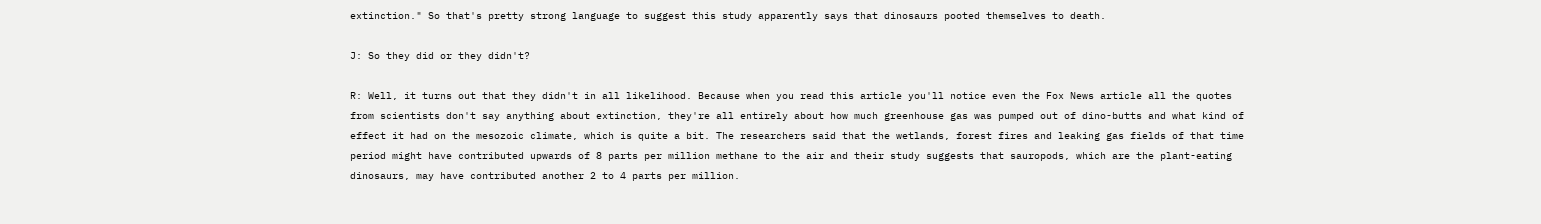extinction." So that's pretty strong language to suggest this study apparently says that dinosaurs pooted themselves to death.

J: So they did or they didn't?

R: Well, it turns out that they didn't in all likelihood. Because when you read this article you'll notice even the Fox News article all the quotes from scientists don't say anything about extinction, they're all entirely about how much greenhouse gas was pumped out of dino-butts and what kind of effect it had on the mesozoic climate, which is quite a bit. The researchers said that the wetlands, forest fires and leaking gas fields of that time period might have contributed upwards of 8 parts per million methane to the air and their study suggests that sauropods, which are the plant-eating dinosaurs, may have contributed another 2 to 4 parts per million.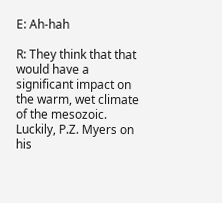E: Ah-hah

R: They think that that would have a significant impact on the warm, wet climate of the mesozoic. Luckily, P.Z. Myers on his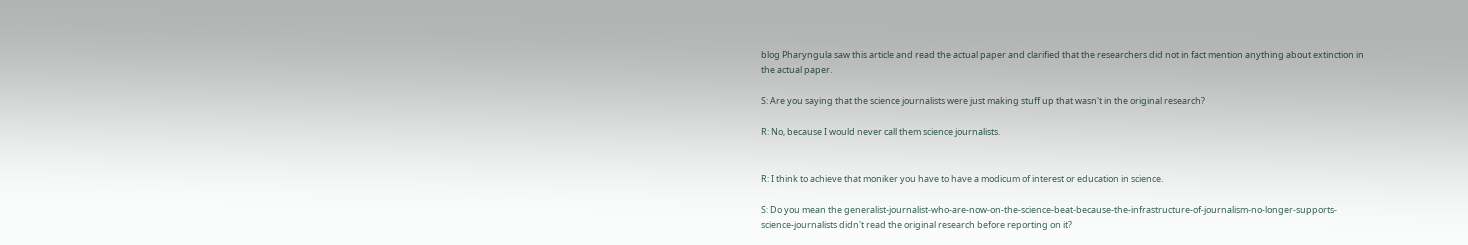blog Pharyngula saw this article and read the actual paper and clarified that the researchers did not in fact mention anything about extinction in the actual paper.

S: Are you saying that the science journalists were just making stuff up that wasn't in the original research?

R: No, because I would never call them science journalists.


R: I think to achieve that moniker you have to have a modicum of interest or education in science.

S: Do you mean the generalist-journalist-who-are-now-on-the-science-beat-because-the-infrastructure-of-journalism-no-longer-supports-science-journalists didn't read the original research before reporting on it?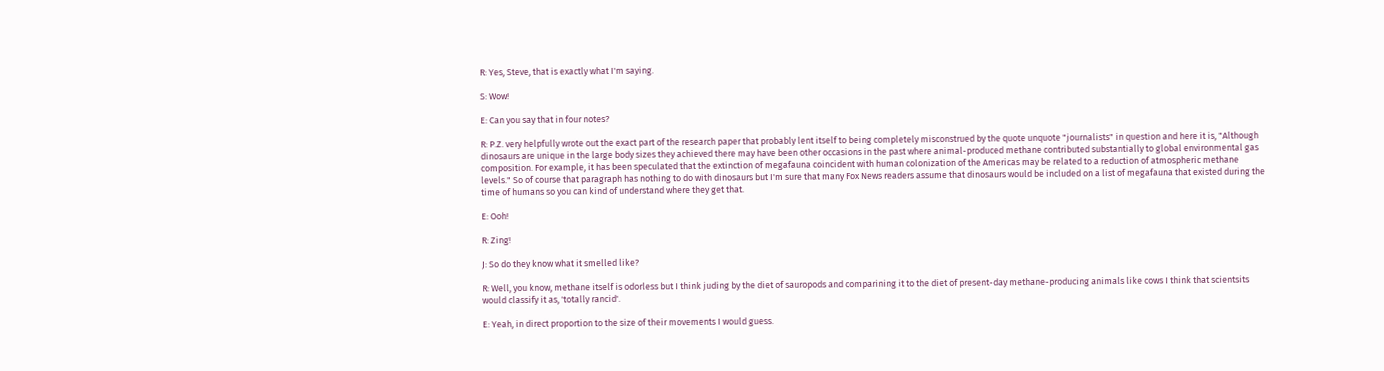R: Yes, Steve, that is exactly what I'm saying.

S: Wow!

E: Can you say that in four notes?

R: P.Z. very helpfully wrote out the exact part of the research paper that probably lent itself to being completely misconstrued by the quote unquote "journalists" in question and here it is, "Although dinosaurs are unique in the large body sizes they achieved there may have been other occasions in the past where animal-produced methane contributed substantially to global environmental gas composition. For example, it has been speculated that the extinction of megafauna coincident with human colonization of the Americas may be related to a reduction of atmospheric methane levels." So of course that paragraph has nothing to do with dinosaurs but I'm sure that many Fox News readers assume that dinosaurs would be included on a list of megafauna that existed during the time of humans so you can kind of understand where they get that.

E: Ooh!

R: Zing!

J: So do they know what it smelled like?

R: Well, you know, methane itself is odorless but I think juding by the diet of sauropods and comparining it to the diet of present-day methane-producing animals like cows I think that scientsits would classify it as, 'totally rancid'.

E: Yeah, in direct proportion to the size of their movements I would guess.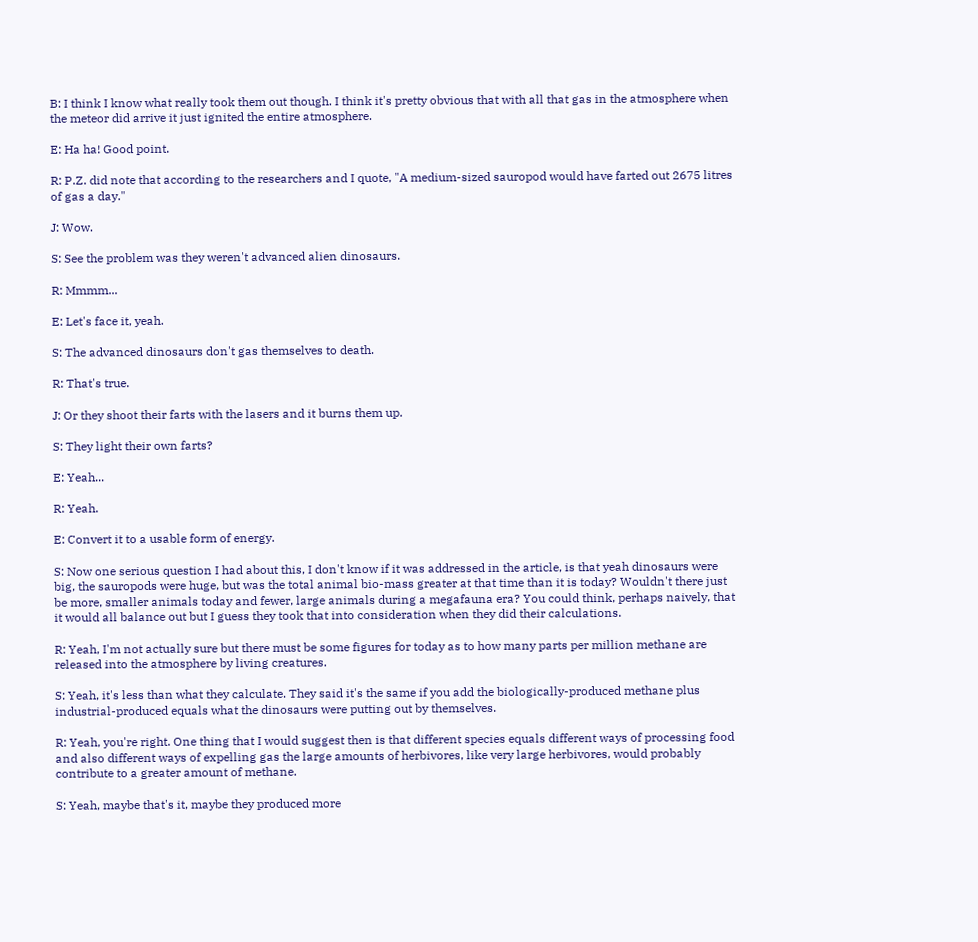B: I think I know what really took them out though. I think it's pretty obvious that with all that gas in the atmosphere when the meteor did arrive it just ignited the entire atmosphere.

E: Ha ha! Good point.

R: P.Z. did note that according to the researchers and I quote, "A medium-sized sauropod would have farted out 2675 litres of gas a day."

J: Wow.

S: See the problem was they weren't advanced alien dinosaurs.

R: Mmmm...

E: Let's face it, yeah.

S: The advanced dinosaurs don't gas themselves to death.

R: That's true.

J: Or they shoot their farts with the lasers and it burns them up.

S: They light their own farts?

E: Yeah...

R: Yeah.

E: Convert it to a usable form of energy.

S: Now one serious question I had about this, I don't know if it was addressed in the article, is that yeah dinosaurs were big, the sauropods were huge, but was the total animal bio-mass greater at that time than it is today? Wouldn't there just be more, smaller animals today and fewer, large animals during a megafauna era? You could think, perhaps naively, that it would all balance out but I guess they took that into consideration when they did their calculations.

R: Yeah, I'm not actually sure but there must be some figures for today as to how many parts per million methane are released into the atmosphere by living creatures.

S: Yeah, it's less than what they calculate. They said it's the same if you add the biologically-produced methane plus industrial-produced equals what the dinosaurs were putting out by themselves.

R: Yeah, you're right. One thing that I would suggest then is that different species equals different ways of processing food and also different ways of expelling gas the large amounts of herbivores, like very large herbivores, would probably contribute to a greater amount of methane.

S: Yeah, maybe that's it, maybe they produced more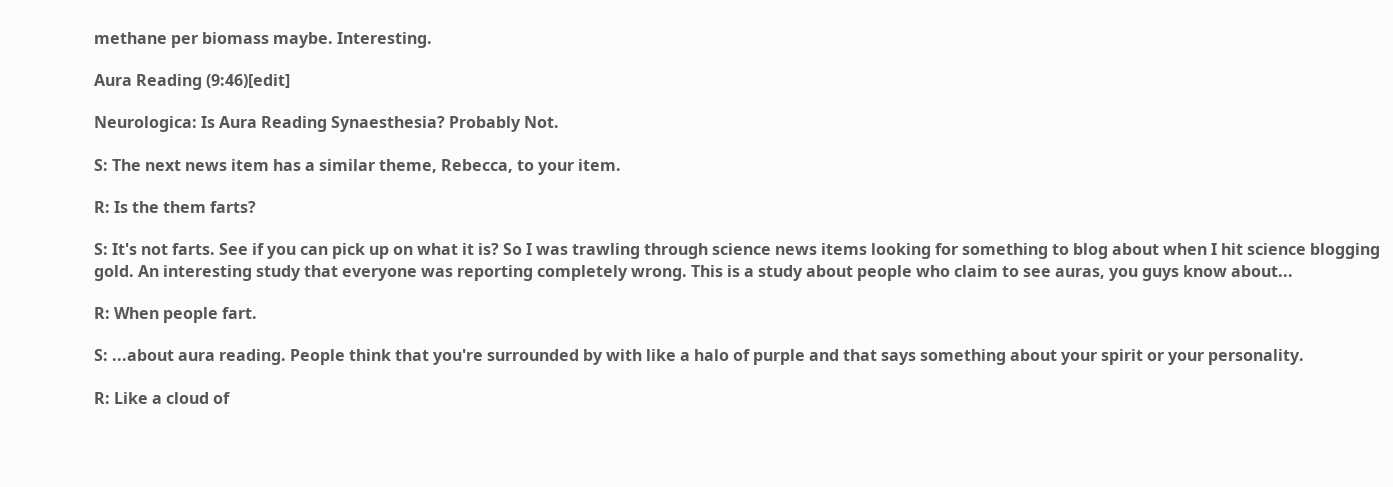methane per biomass maybe. Interesting.

Aura Reading (9:46)[edit]

Neurologica: Is Aura Reading Synaesthesia? Probably Not.

S: The next news item has a similar theme, Rebecca, to your item.

R: Is the them farts?

S: It's not farts. See if you can pick up on what it is? So I was trawling through science news items looking for something to blog about when I hit science blogging gold. An interesting study that everyone was reporting completely wrong. This is a study about people who claim to see auras, you guys know about...

R: When people fart.

S: ...about aura reading. People think that you're surrounded by with like a halo of purple and that says something about your spirit or your personality.

R: Like a cloud of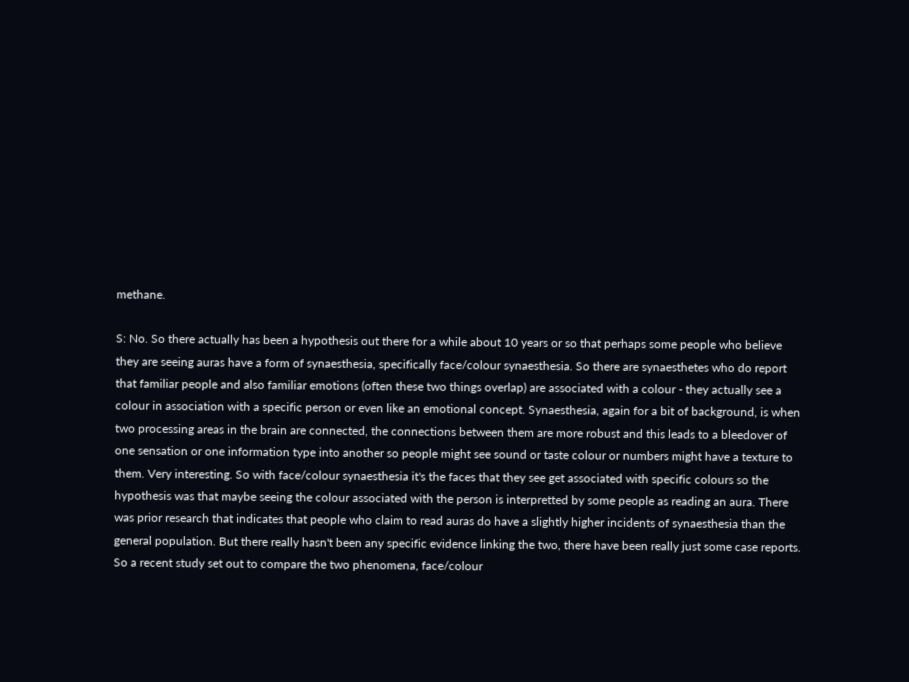methane.

S: No. So there actually has been a hypothesis out there for a while about 10 years or so that perhaps some people who believe they are seeing auras have a form of synaesthesia, specifically face/colour synaesthesia. So there are synaesthetes who do report that familiar people and also familiar emotions (often these two things overlap) are associated with a colour - they actually see a colour in association with a specific person or even like an emotional concept. Synaesthesia, again for a bit of background, is when two processing areas in the brain are connected, the connections between them are more robust and this leads to a bleedover of one sensation or one information type into another so people might see sound or taste colour or numbers might have a texture to them. Very interesting. So with face/colour synaesthesia it's the faces that they see get associated with specific colours so the hypothesis was that maybe seeing the colour associated with the person is interpretted by some people as reading an aura. There was prior research that indicates that people who claim to read auras do have a slightly higher incidents of synaesthesia than the general population. But there really hasn't been any specific evidence linking the two, there have been really just some case reports. So a recent study set out to compare the two phenomena, face/colour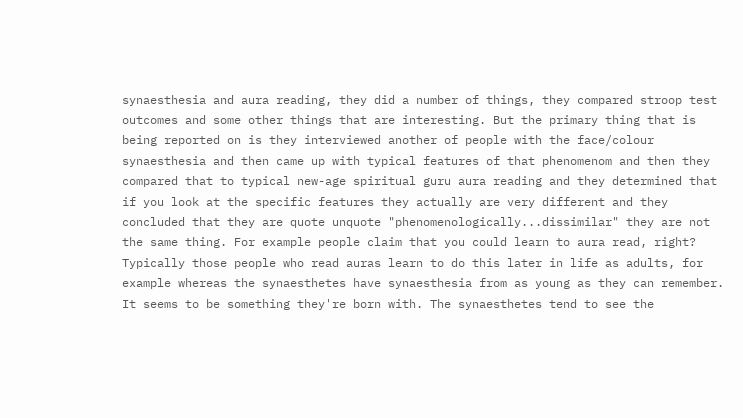synaesthesia and aura reading, they did a number of things, they compared stroop test outcomes and some other things that are interesting. But the primary thing that is being reported on is they interviewed another of people with the face/colour synaesthesia and then came up with typical features of that phenomenom and then they compared that to typical new-age spiritual guru aura reading and they determined that if you look at the specific features they actually are very different and they concluded that they are quote unquote "phenomenologically...dissimilar" they are not the same thing. For example people claim that you could learn to aura read, right? Typically those people who read auras learn to do this later in life as adults, for example whereas the synaesthetes have synaesthesia from as young as they can remember. It seems to be something they're born with. The synaesthetes tend to see the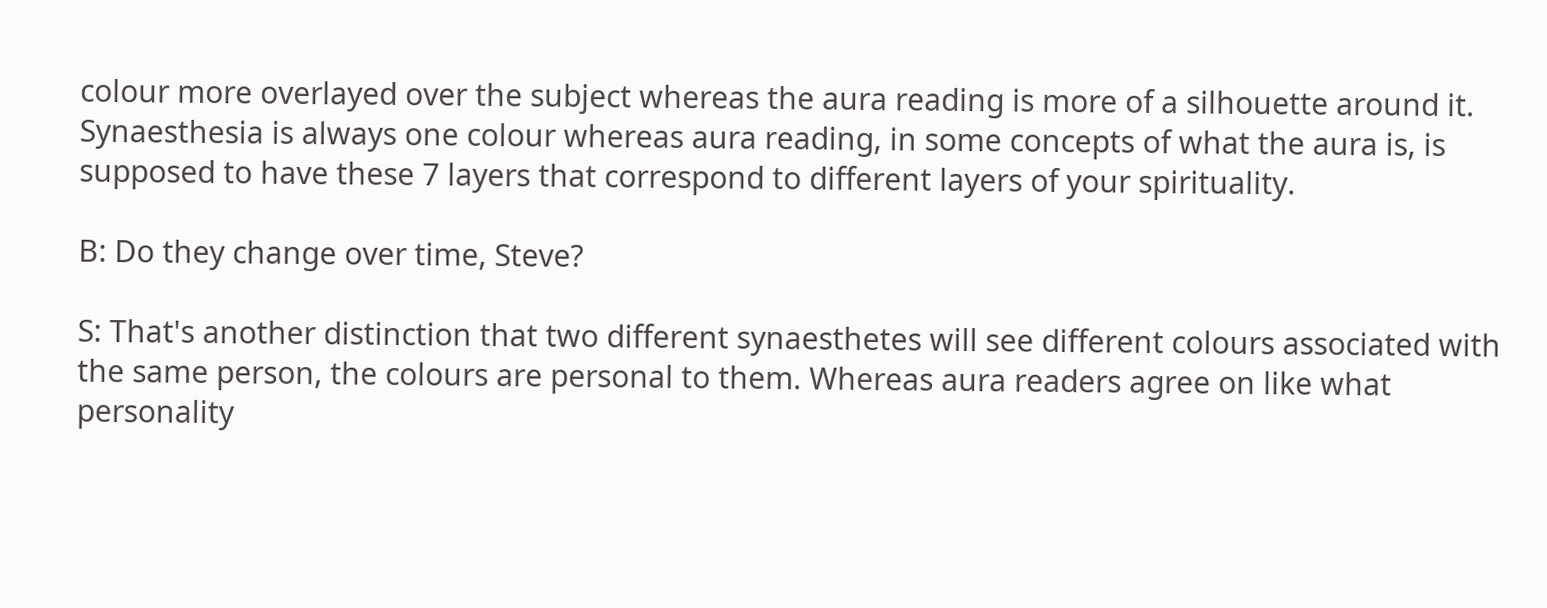colour more overlayed over the subject whereas the aura reading is more of a silhouette around it. Synaesthesia is always one colour whereas aura reading, in some concepts of what the aura is, is supposed to have these 7 layers that correspond to different layers of your spirituality.

B: Do they change over time, Steve?

S: That's another distinction that two different synaesthetes will see different colours associated with the same person, the colours are personal to them. Whereas aura readers agree on like what personality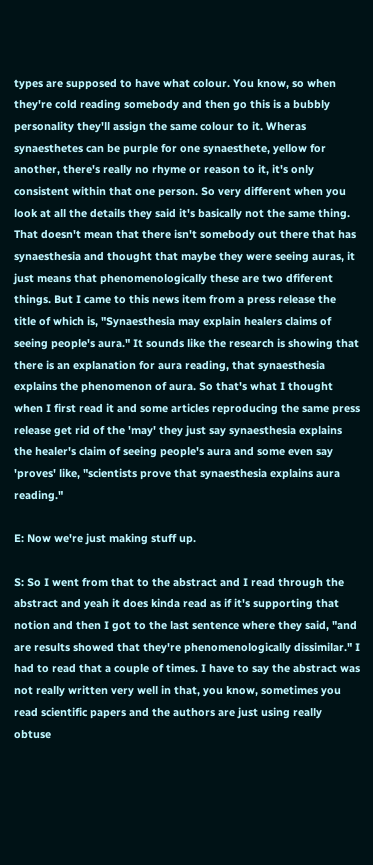types are supposed to have what colour. You know, so when they're cold reading somebody and then go this is a bubbly personality they'll assign the same colour to it. Wheras synaesthetes can be purple for one synaesthete, yellow for another, there's really no rhyme or reason to it, it's only consistent within that one person. So very different when you look at all the details they said it's basically not the same thing. That doesn't mean that there isn't somebody out there that has synaesthesia and thought that maybe they were seeing auras, it just means that phenomenologically these are two dfiferent things. But I came to this news item from a press release the title of which is, "Synaesthesia may explain healers claims of seeing people's aura." It sounds like the research is showing that there is an explanation for aura reading, that synaesthesia explains the phenomenon of aura. So that's what I thought when I first read it and some articles reproducing the same press release get rid of the 'may' they just say synaesthesia explains the healer's claim of seeing people's aura and some even say 'proves' like, "scientists prove that synaesthesia explains aura reading."

E: Now we're just making stuff up.

S: So I went from that to the abstract and I read through the abstract and yeah it does kinda read as if it's supporting that notion and then I got to the last sentence where they said, "and are results showed that they're phenomenologically dissimilar." I had to read that a couple of times. I have to say the abstract was not really written very well in that, you know, sometimes you read scientific papers and the authors are just using really obtuse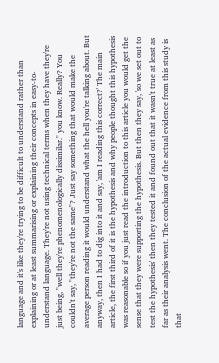language and it's like they're trying to be difficult to understand rather than explaining or at least summarising or explaining their concepts in easy-to-understand language. They're not using technical terms when they have they're just being, "well they're phenomenologically dissimilar." you know. Really? You couldn't say, "they're not the same"? Just say something that would make the average person reading it would understand what the hell you're talking about. But anyway, then I had to dig into it and say, 'am I reading this correct?' The main article, the first third of it is the hypothesis and why people thought this hypothesis was reasonable so if you just read the introduction to this article you would get the sense that they were supporting the hypothesis. But then they say, 'so we set out to test the hypothesis' then they tested it and found out that it wasn't true at least as far as their analysis went. The conclusion of the actual evidence from this study is that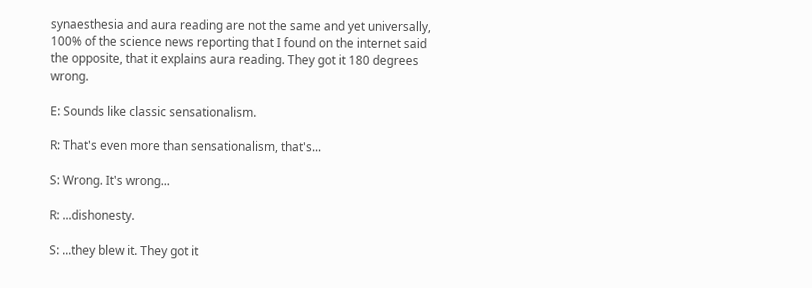synaesthesia and aura reading are not the same and yet universally, 100% of the science news reporting that I found on the internet said the opposite, that it explains aura reading. They got it 180 degrees wrong.

E: Sounds like classic sensationalism.

R: That's even more than sensationalism, that's...

S: Wrong. It's wrong...

R: ...dishonesty.

S: ...they blew it. They got it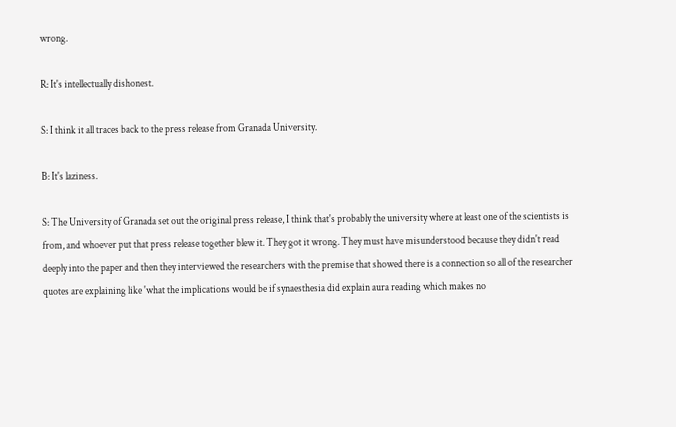wrong.

R: It's intellectually dishonest.

S: I think it all traces back to the press release from Granada University.

B: It's laziness.

S: The University of Granada set out the original press release, I think that's probably the university where at least one of the scientists is from, and whoever put that press release together blew it. They got it wrong. They must have misunderstood because they didn't read deeply into the paper and then they interviewed the researchers with the premise that showed there is a connection so all of the researcher quotes are explaining like 'what the implications would be if synaesthesia did explain aura reading which makes no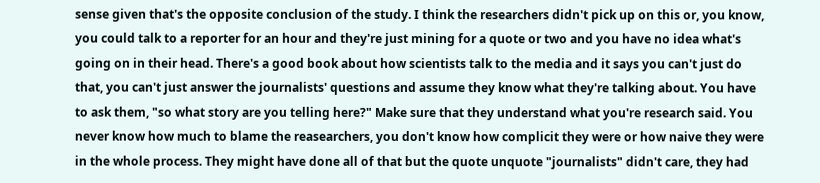sense given that's the opposite conclusion of the study. I think the researchers didn't pick up on this or, you know, you could talk to a reporter for an hour and they're just mining for a quote or two and you have no idea what's going on in their head. There's a good book about how scientists talk to the media and it says you can't just do that, you can't just answer the journalists' questions and assume they know what they're talking about. You have to ask them, "so what story are you telling here?" Make sure that they understand what you're research said. You never know how much to blame the reasearchers, you don't know how complicit they were or how naive they were in the whole process. They might have done all of that but the quote unquote "journalists" didn't care, they had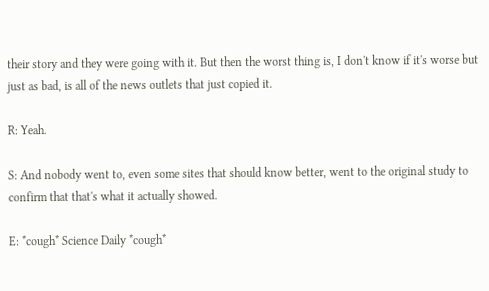their story and they were going with it. But then the worst thing is, I don't know if it's worse but just as bad, is all of the news outlets that just copied it.

R: Yeah.

S: And nobody went to, even some sites that should know better, went to the original study to confirm that that's what it actually showed.

E: *cough* Science Daily *cough*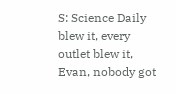S: Science Daily blew it, every outlet blew it, Evan, nobody got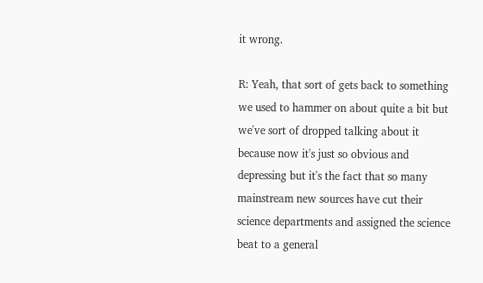it wrong.

R: Yeah, that sort of gets back to something we used to hammer on about quite a bit but we've sort of dropped talking about it because now it's just so obvious and depressing but it's the fact that so many mainstream new sources have cut their science departments and assigned the science beat to a general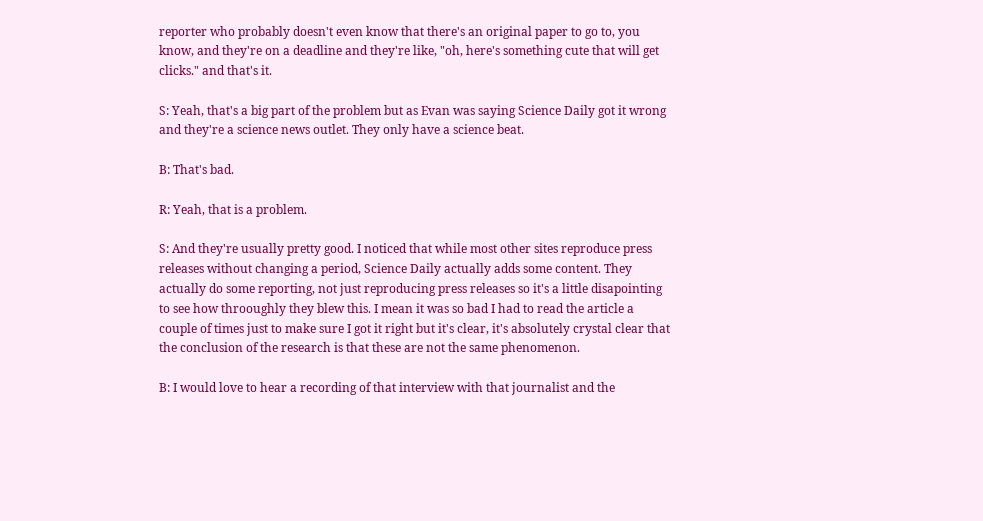reporter who probably doesn't even know that there's an original paper to go to, you know, and they're on a deadline and they're like, "oh, here's something cute that will get clicks." and that's it.

S: Yeah, that's a big part of the problem but as Evan was saying Science Daily got it wrong and they're a science news outlet. They only have a science beat.

B: That's bad.

R: Yeah, that is a problem.

S: And they're usually pretty good. I noticed that while most other sites reproduce press releases without changing a period, Science Daily actually adds some content. They actually do some reporting, not just reproducing press releases so it's a little disapointing to see how throoughly they blew this. I mean it was so bad I had to read the article a couple of times just to make sure I got it right but it's clear, it's absolutely crystal clear that the conclusion of the research is that these are not the same phenomenon.

B: I would love to hear a recording of that interview with that journalist and the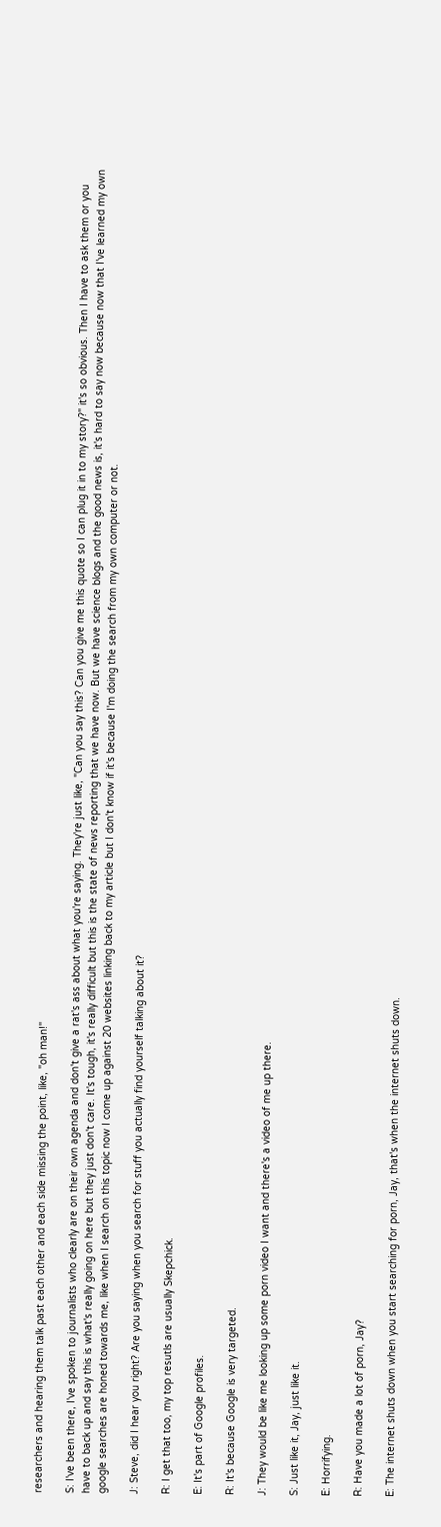researchers and hearing them talk past each other and each side missing the point, like, "oh man!"

S: I've been there, I've spoken to journalists who clearly are on their own agenda and don't give a rat's ass about what you're saying. They're just like, "Can you say this? Can you give me this quote so I can plug it in to my story?" it's so obvious. Then I have to ask them or you have to back up and say this is what's really going on here but they just don't care. It's tough, it's really difficult but this is the state of news reporting that we have now. But we have science blogs and the good news is, it's hard to say now because now that I've learned my own google searches are honed towards me, like when I search on this topic now I come up against 20 websites linking back to my article but I don't know if it's because I'm doing the search from my own computer or not.

J: Steve, did I hear you right? Are you saying when you search for stuff you actually find yourself talking about it?

R: I get that too, my top resutls are usually Skepchick.

E: It's part of Google profiles.

R: It's because Google is very targeted.

J: They would be like me looking up some porn video I want and there's a video of me up there.

S: Just like it, Jay, just like it.

E: Horrifying.

R: Have you made a lot of porn, Jay?

E: The internet shuts down when you start searching for porn, Jay, that's when the internet shuts down.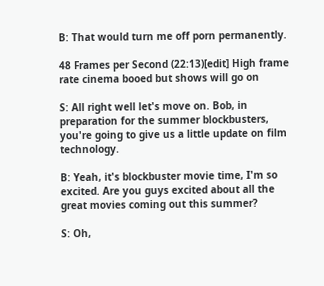B: That would turn me off porn permanently.

48 Frames per Second (22:13)[edit] High frame rate cinema booed but shows will go on

S: All right well let's move on. Bob, in preparation for the summer blockbusters, you're going to give us a little update on film technology.

B: Yeah, it's blockbuster movie time, I'm so excited. Are you guys excited about all the great movies coming out this summer?

S: Oh,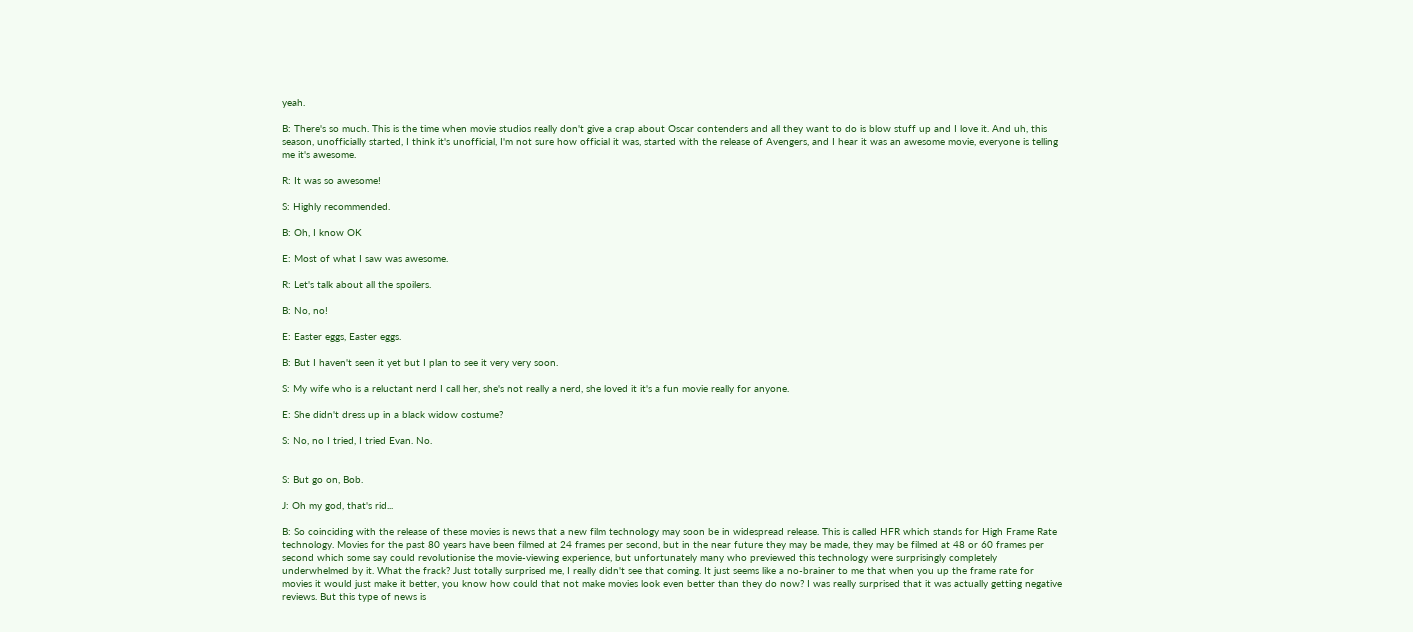yeah.

B: There's so much. This is the time when movie studios really don't give a crap about Oscar contenders and all they want to do is blow stuff up and I love it. And uh, this season, unofficially started, I think it's unofficial, I'm not sure how official it was, started with the release of Avengers, and I hear it was an awesome movie, everyone is telling me it's awesome.

R: It was so awesome!

S: Highly recommended.

B: Oh, I know OK

E: Most of what I saw was awesome.

R: Let's talk about all the spoilers.

B: No, no!

E: Easter eggs, Easter eggs.

B: But I haven't seen it yet but I plan to see it very very soon.

S: My wife who is a reluctant nerd I call her, she's not really a nerd, she loved it it's a fun movie really for anyone.

E: She didn't dress up in a black widow costume?

S: No, no I tried, I tried Evan. No.


S: But go on, Bob.

J: Oh my god, that's rid...

B: So coinciding with the release of these movies is news that a new film technology may soon be in widespread release. This is called HFR which stands for High Frame Rate technology. Movies for the past 80 years have been filmed at 24 frames per second, but in the near future they may be made, they may be filmed at 48 or 60 frames per second which some say could revolutionise the movie-viewing experience, but unfortunately many who previewed this technology were surprisingly completely underwhelmed by it. What the frack? Just totally surprised me, I really didn't see that coming. It just seems like a no-brainer to me that when you up the frame rate for movies it would just make it better, you know how could that not make movies look even better than they do now? I was really surprised that it was actually getting negative reviews. But this type of news is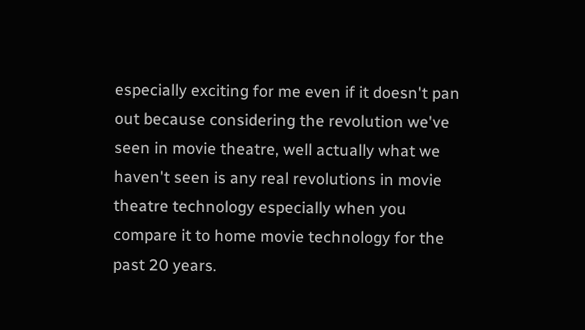especially exciting for me even if it doesn't pan out because considering the revolution we've seen in movie theatre, well actually what we haven't seen is any real revolutions in movie theatre technology especially when you compare it to home movie technology for the past 20 years.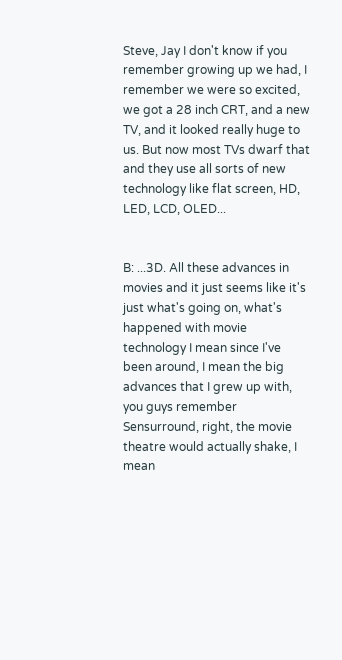Steve, Jay I don't know if you remember growing up we had, I remember we were so excited, we got a 28 inch CRT, and a new TV, and it looked really huge to us. But now most TVs dwarf that and they use all sorts of new technology like flat screen, HD, LED, LCD, OLED...


B: ...3D. All these advances in movies and it just seems like it's just what's going on, what's happened with movie technology I mean since I've been around, I mean the big advances that I grew up with, you guys remember Sensurround, right, the movie theatre would actually shake, I mean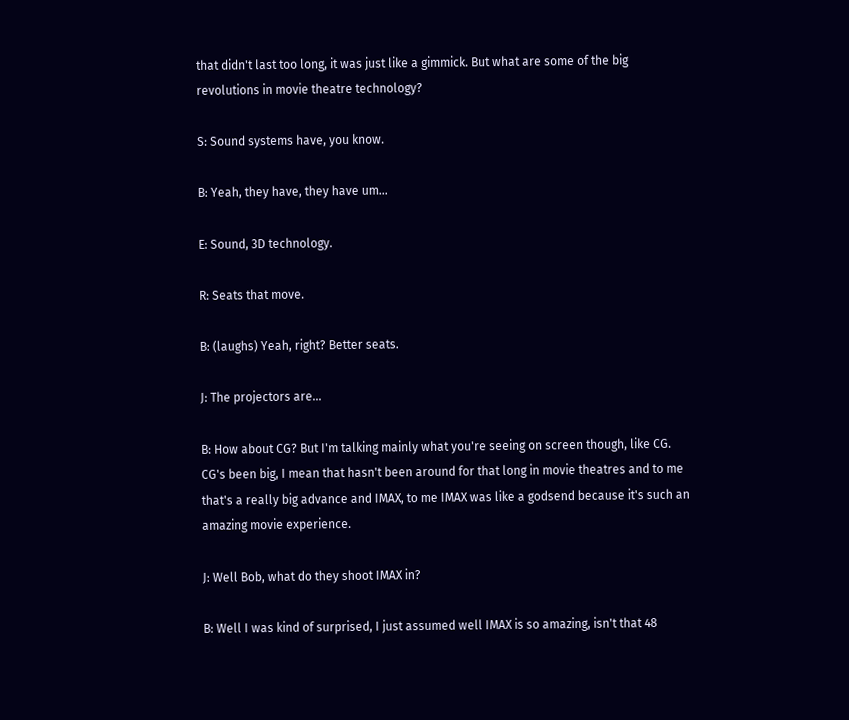that didn't last too long, it was just like a gimmick. But what are some of the big revolutions in movie theatre technology?

S: Sound systems have, you know.

B: Yeah, they have, they have um...

E: Sound, 3D technology.

R: Seats that move.

B: (laughs) Yeah, right? Better seats.

J: The projectors are...

B: How about CG? But I'm talking mainly what you're seeing on screen though, like CG. CG's been big, I mean that hasn't been around for that long in movie theatres and to me that's a really big advance and IMAX, to me IMAX was like a godsend because it's such an amazing movie experience.

J: Well Bob, what do they shoot IMAX in?

B: Well I was kind of surprised, I just assumed well IMAX is so amazing, isn't that 48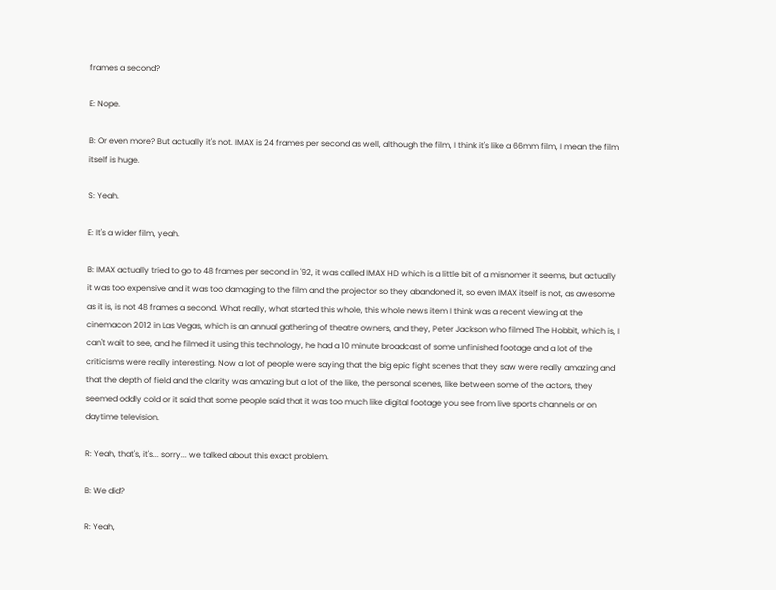frames a second?

E: Nope.

B: Or even more? But actually it's not. IMAX is 24 frames per second as well, although the film, I think it's like a 66mm film, I mean the film itself is huge.

S: Yeah.

E: It's a wider film, yeah.

B: IMAX actually tried to go to 48 frames per second in '92, it was called IMAX HD which is a little bit of a misnomer it seems, but actually it was too expensive and it was too damaging to the film and the projector so they abandoned it, so even IMAX itself is not, as awesome as it is, is not 48 frames a second. What really, what started this whole, this whole news item I think was a recent viewing at the cinemacon 2012 in Las Vegas, which is an annual gathering of theatre owners, and they, Peter Jackson who filmed The Hobbit, which is, I can't wait to see, and he filmed it using this technology, he had a 10 minute broadcast of some unfinished footage and a lot of the criticisms were really interesting. Now a lot of people were saying that the big epic fight scenes that they saw were really amazing and that the depth of field and the clarity was amazing but a lot of the like, the personal scenes, like between some of the actors, they seemed oddly cold or it said that some people said that it was too much like digital footage you see from live sports channels or on daytime television.

R: Yeah, that's, it's... sorry... we talked about this exact problem.

B: We did?

R: Yeah,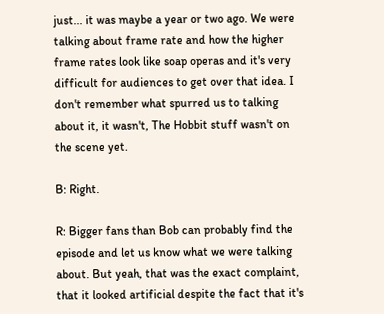just... it was maybe a year or two ago. We were talking about frame rate and how the higher frame rates look like soap operas and it's very difficult for audiences to get over that idea. I don't remember what spurred us to talking about it, it wasn't, The Hobbit stuff wasn't on the scene yet.

B: Right.

R: Bigger fans than Bob can probably find the episode and let us know what we were talking about. But yeah, that was the exact complaint, that it looked artificial despite the fact that it's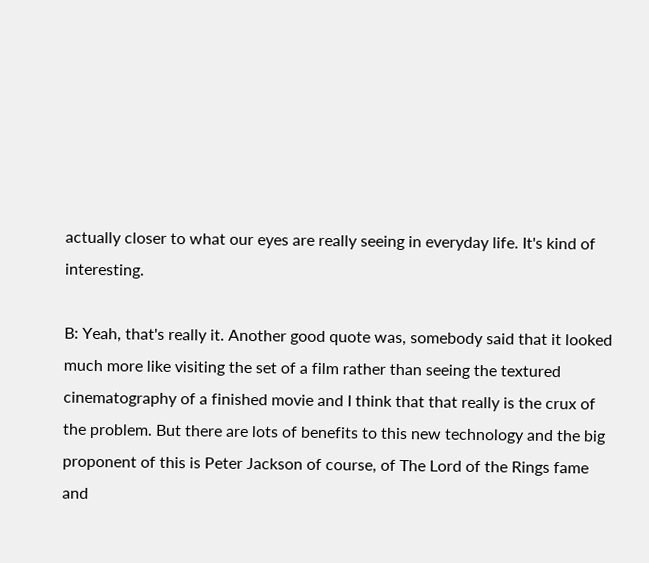actually closer to what our eyes are really seeing in everyday life. It's kind of interesting.

B: Yeah, that's really it. Another good quote was, somebody said that it looked much more like visiting the set of a film rather than seeing the textured cinematography of a finished movie and I think that that really is the crux of the problem. But there are lots of benefits to this new technology and the big proponent of this is Peter Jackson of course, of The Lord of the Rings fame and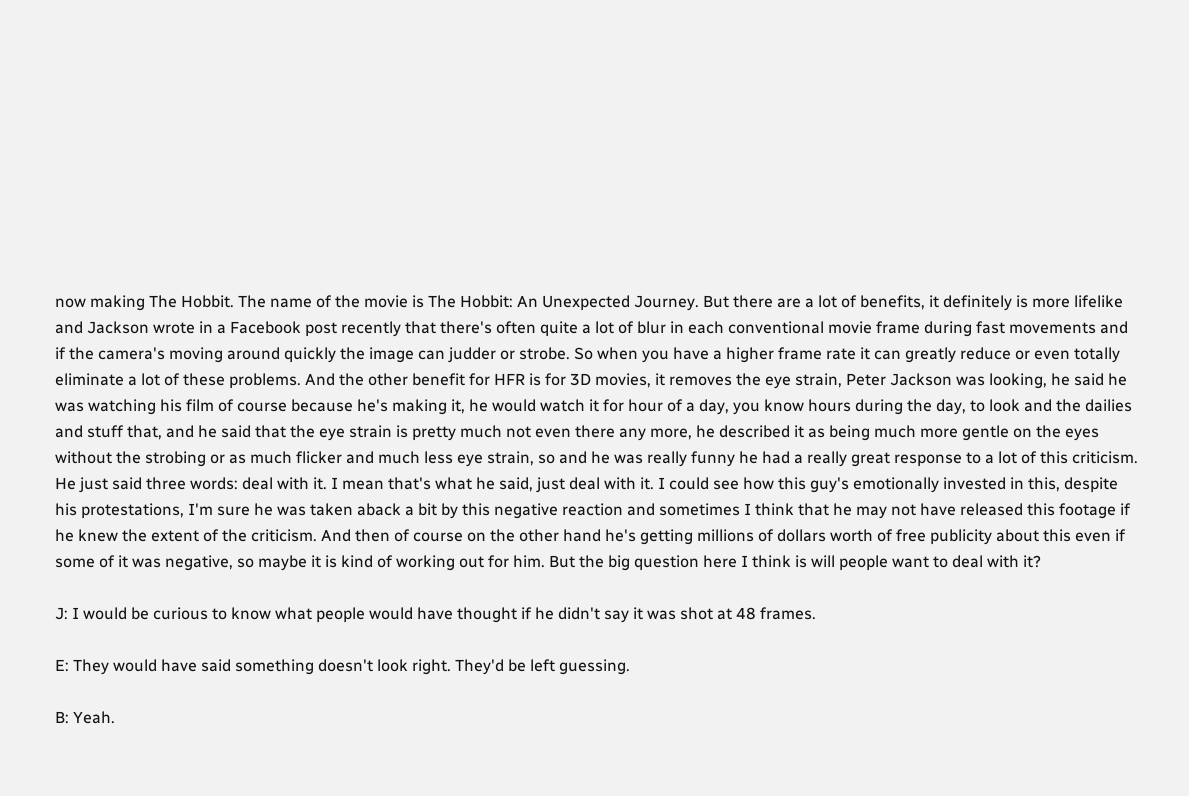now making The Hobbit. The name of the movie is The Hobbit: An Unexpected Journey. But there are a lot of benefits, it definitely is more lifelike and Jackson wrote in a Facebook post recently that there's often quite a lot of blur in each conventional movie frame during fast movements and if the camera's moving around quickly the image can judder or strobe. So when you have a higher frame rate it can greatly reduce or even totally eliminate a lot of these problems. And the other benefit for HFR is for 3D movies, it removes the eye strain, Peter Jackson was looking, he said he was watching his film of course because he's making it, he would watch it for hour of a day, you know hours during the day, to look and the dailies and stuff that, and he said that the eye strain is pretty much not even there any more, he described it as being much more gentle on the eyes without the strobing or as much flicker and much less eye strain, so and he was really funny he had a really great response to a lot of this criticism. He just said three words: deal with it. I mean that's what he said, just deal with it. I could see how this guy's emotionally invested in this, despite his protestations, I'm sure he was taken aback a bit by this negative reaction and sometimes I think that he may not have released this footage if he knew the extent of the criticism. And then of course on the other hand he's getting millions of dollars worth of free publicity about this even if some of it was negative, so maybe it is kind of working out for him. But the big question here I think is will people want to deal with it?

J: I would be curious to know what people would have thought if he didn't say it was shot at 48 frames.

E: They would have said something doesn't look right. They'd be left guessing.

B: Yeah.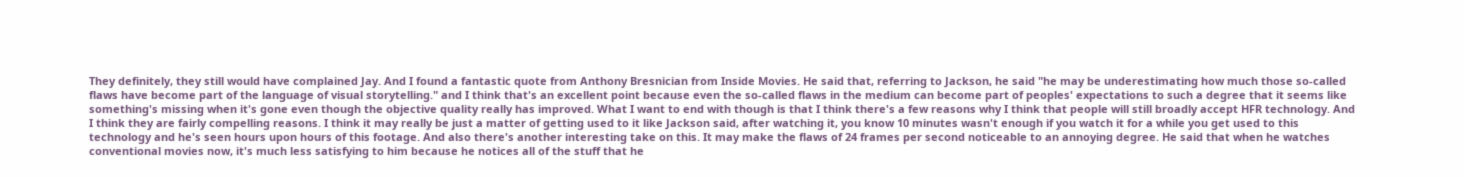They definitely, they still would have complained Jay. And I found a fantastic quote from Anthony Bresnician from Inside Movies. He said that, referring to Jackson, he said "he may be underestimating how much those so-called flaws have become part of the language of visual storytelling." and I think that's an excellent point because even the so-called flaws in the medium can become part of peoples' expectations to such a degree that it seems like something's missing when it's gone even though the objective quality really has improved. What I want to end with though is that I think there's a few reasons why I think that people will still broadly accept HFR technology. And I think they are fairly compelling reasons. I think it may really be just a matter of getting used to it like Jackson said, after watching it, you know 10 minutes wasn't enough if you watch it for a while you get used to this technology and he's seen hours upon hours of this footage. And also there's another interesting take on this. It may make the flaws of 24 frames per second noticeable to an annoying degree. He said that when he watches conventional movies now, it's much less satisfying to him because he notices all of the stuff that he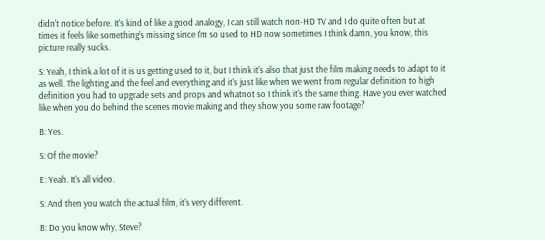didn't notice before. It's kind of like a good analogy, I can still watch non-HD TV and I do quite often but at times it feels like something's missing since I'm so used to HD now sometimes I think damn, you know, this picture really sucks.

S: Yeah, I think a lot of it is us getting used to it, but I think it's also that just the film making needs to adapt to it as well. The lighting and the feel and everything and it's just like when we went from regular definition to high definition you had to upgrade sets and props and whatnot so I think it's the same thing. Have you ever watched like when you do behind the scenes movie making and they show you some raw footage?

B: Yes.

S: Of the movie?

E: Yeah. It's all video.

S: And then you watch the actual film, it's very different.

B: Do you know why, Steve?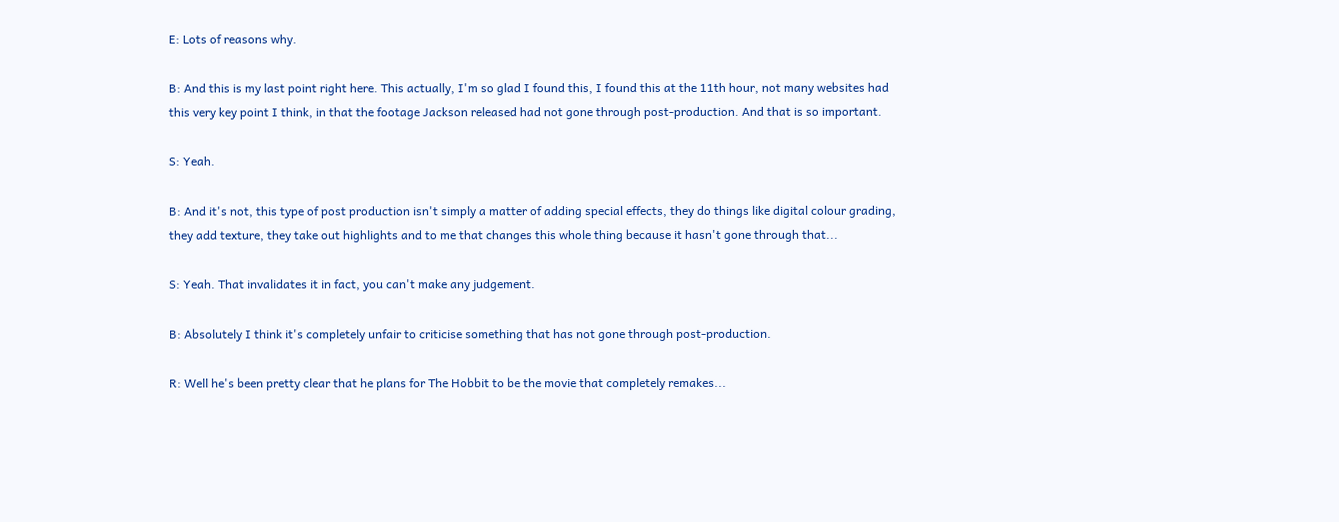E: Lots of reasons why.

B: And this is my last point right here. This actually, I'm so glad I found this, I found this at the 11th hour, not many websites had this very key point I think, in that the footage Jackson released had not gone through post-production. And that is so important.

S: Yeah.

B: And it's not, this type of post production isn't simply a matter of adding special effects, they do things like digital colour grading, they add texture, they take out highlights and to me that changes this whole thing because it hasn't gone through that...

S: Yeah. That invalidates it in fact, you can't make any judgement.

B: Absolutely I think it's completely unfair to criticise something that has not gone through post-production.

R: Well he's been pretty clear that he plans for The Hobbit to be the movie that completely remakes...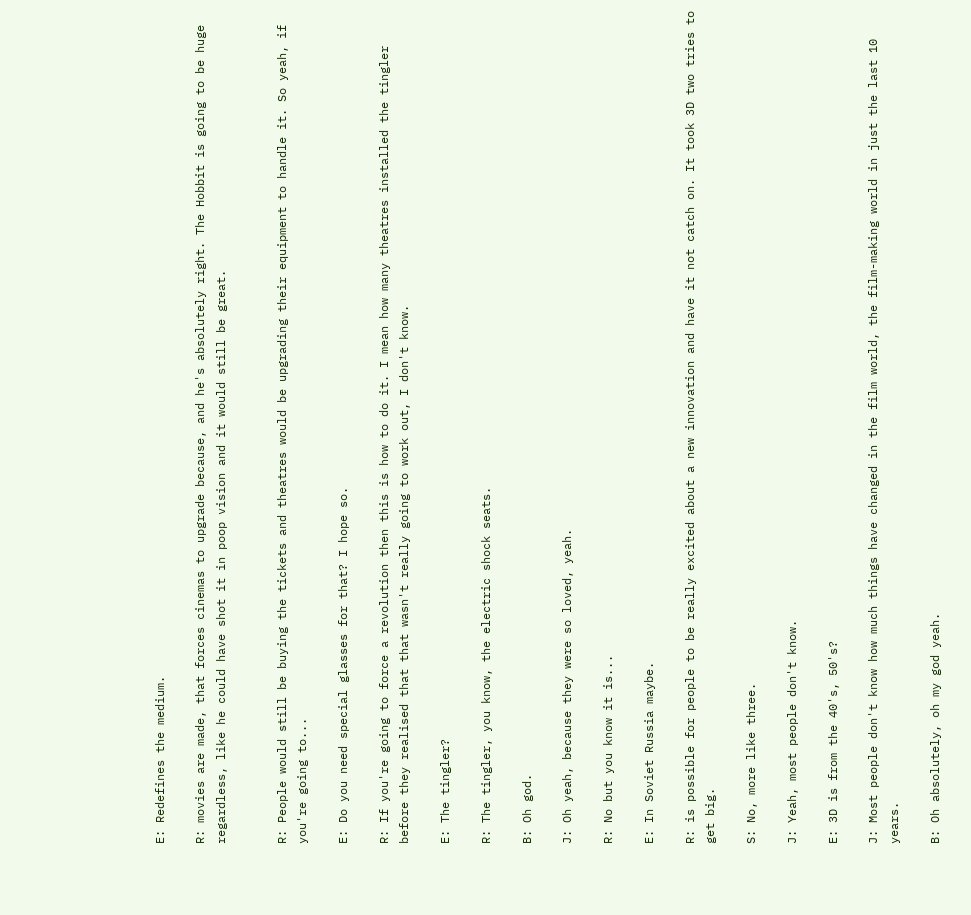E: Redefines the medium.

R: movies are made, that forces cinemas to upgrade because, and he's absolutely right. The Hobbit is going to be huge regardless, like he could have shot it in poop vision and it would still be great.


R: People would still be buying the tickets and theatres would be upgrading their equipment to handle it. So yeah, if you're going to...

E: Do you need special glasses for that? I hope so.

R: If you're going to force a revolution then this is how to do it. I mean how many theatres installed the tingler before they realised that that wasn't really going to work out, I don't know.

E: The tingler?

R: The tingler, you know, the electric shock seats.

B: Oh god.

J: Oh yeah, because they were so loved, yeah.

R: No but you know it is...

E: In Soviet Russia maybe.

R: is possible for people to be really excited about a new innovation and have it not catch on. It took 3D two tries to get big.

S: No, more like three.

J: Yeah, most people don't know.

E: 3D is from the 40's, 50's?

J: Most people don't know how much things have changed in the film world, the film-making world in just the last 10 years.

B: Oh absolutely, oh my god yeah.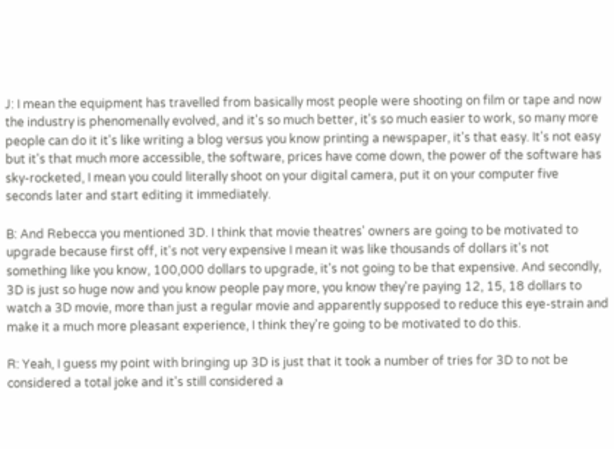J: I mean the equipment has travelled from basically most people were shooting on film or tape and now the industry is phenomenally evolved, and it's so much better, it's so much easier to work, so many more people can do it it's like writing a blog versus you know printing a newspaper, it's that easy. It's not easy but it's that much more accessible, the software, prices have come down, the power of the software has sky-rocketed, I mean you could literally shoot on your digital camera, put it on your computer five seconds later and start editing it immediately.

B: And Rebecca you mentioned 3D. I think that movie theatres' owners are going to be motivated to upgrade because first off, it's not very expensive I mean it was like thousands of dollars it's not something like you know, 100,000 dollars to upgrade, it's not going to be that expensive. And secondly, 3D is just so huge now and you know people pay more, you know they're paying 12, 15, 18 dollars to watch a 3D movie, more than just a regular movie and apparently supposed to reduce this eye-strain and make it a much more pleasant experience, I think they're going to be motivated to do this.

R: Yeah, I guess my point with bringing up 3D is just that it took a number of tries for 3D to not be considered a total joke and it's still considered a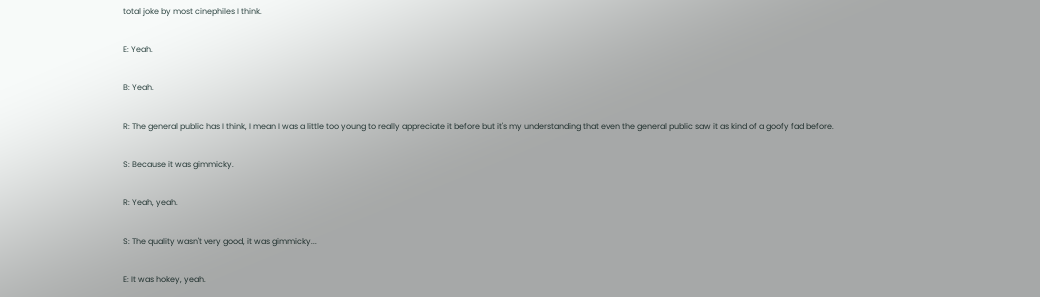total joke by most cinephiles I think.

E: Yeah.

B: Yeah.

R: The general public has I think, I mean I was a little too young to really appreciate it before but it's my understanding that even the general public saw it as kind of a goofy fad before.

S: Because it was gimmicky.

R: Yeah, yeah.

S: The quality wasn't very good, it was gimmicky...

E: It was hokey, yeah.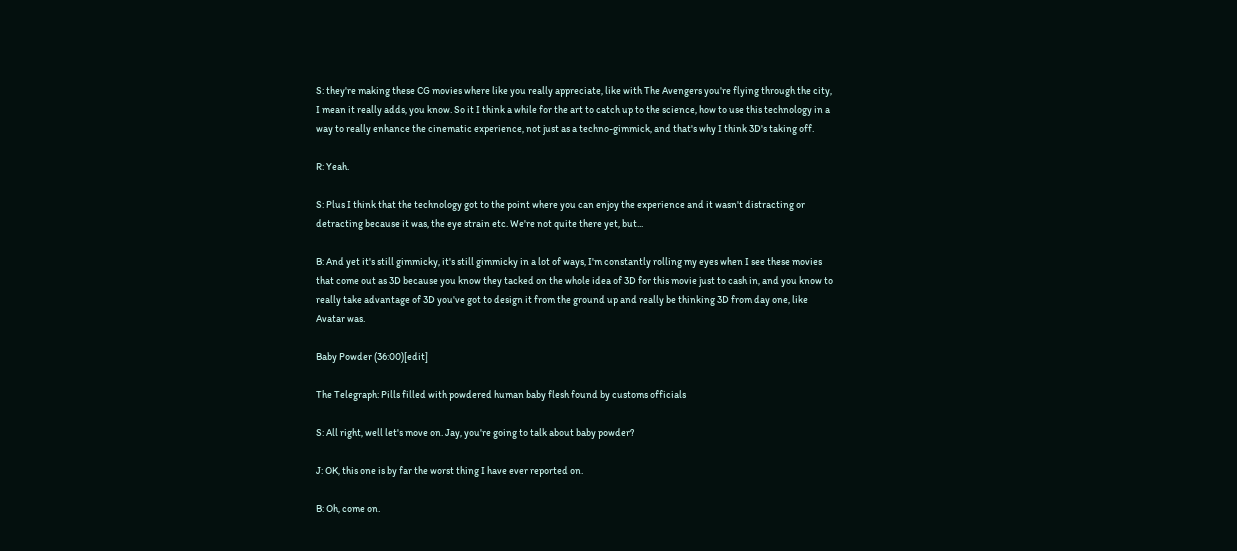S: they're making these CG movies where like you really appreciate, like with The Avengers you're flying through the city, I mean it really adds, you know. So it I think a while for the art to catch up to the science, how to use this technology in a way to really enhance the cinematic experience, not just as a techno-gimmick, and that's why I think 3D's taking off.

R: Yeah.

S: Plus I think that the technology got to the point where you can enjoy the experience and it wasn't distracting or detracting because it was, the eye strain etc. We're not quite there yet, but...

B: And yet it's still gimmicky, it's still gimmicky in a lot of ways, I'm constantly rolling my eyes when I see these movies that come out as 3D because you know they tacked on the whole idea of 3D for this movie just to cash in, and you know to really take advantage of 3D you've got to design it from the ground up and really be thinking 3D from day one, like Avatar was.

Baby Powder (36:00)[edit]

The Telegraph: Pills filled with powdered human baby flesh found by customs officials

S: All right, well let's move on. Jay, you're going to talk about baby powder?

J: OK, this one is by far the worst thing I have ever reported on.

B: Oh, come on.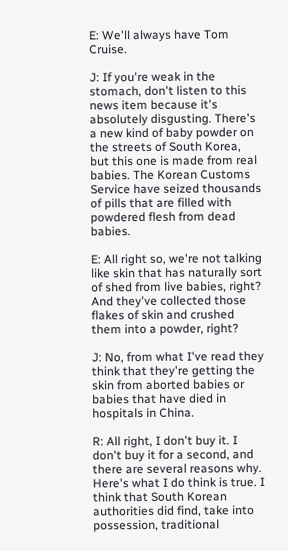E: We'll always have Tom Cruise.

J: If you're weak in the stomach, don't listen to this news item because it's absolutely disgusting. There's a new kind of baby powder on the streets of South Korea, but this one is made from real babies. The Korean Customs Service have seized thousands of pills that are filled with powdered flesh from dead babies.

E: All right so, we're not talking like skin that has naturally sort of shed from live babies, right? And they've collected those flakes of skin and crushed them into a powder, right?

J: No, from what I've read they think that they're getting the skin from aborted babies or babies that have died in hospitals in China.

R: All right, I don't buy it. I don't buy it for a second, and there are several reasons why. Here's what I do think is true. I think that South Korean authorities did find, take into possession, traditional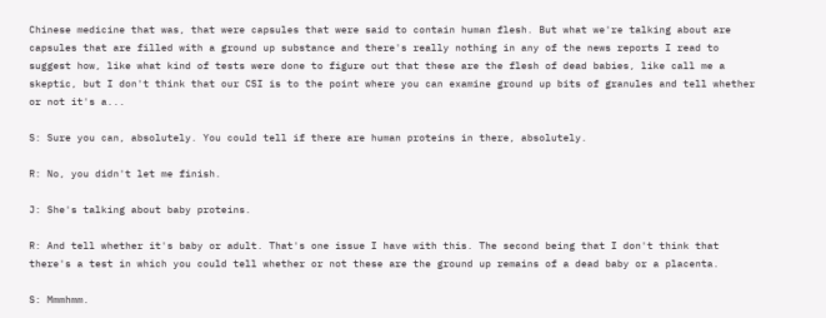Chinese medicine that was, that were capsules that were said to contain human flesh. But what we're talking about are capsules that are filled with a ground up substance and there's really nothing in any of the news reports I read to suggest how, like what kind of tests were done to figure out that these are the flesh of dead babies, like call me a skeptic, but I don't think that our CSI is to the point where you can examine ground up bits of granules and tell whether or not it's a...

S: Sure you can, absolutely. You could tell if there are human proteins in there, absolutely.

R: No, you didn't let me finish.

J: She's talking about baby proteins.

R: And tell whether it's baby or adult. That's one issue I have with this. The second being that I don't think that there's a test in which you could tell whether or not these are the ground up remains of a dead baby or a placenta.

S: Mmmhmm.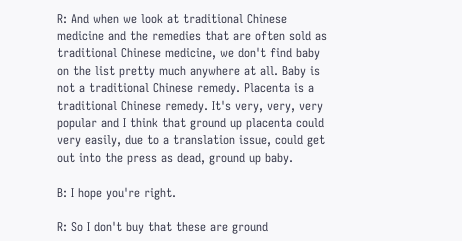R: And when we look at traditional Chinese medicine and the remedies that are often sold as traditional Chinese medicine, we don't find baby on the list pretty much anywhere at all. Baby is not a traditional Chinese remedy. Placenta is a traditional Chinese remedy. It's very, very, very popular and I think that ground up placenta could very easily, due to a translation issue, could get out into the press as dead, ground up baby.

B: I hope you're right.

R: So I don't buy that these are ground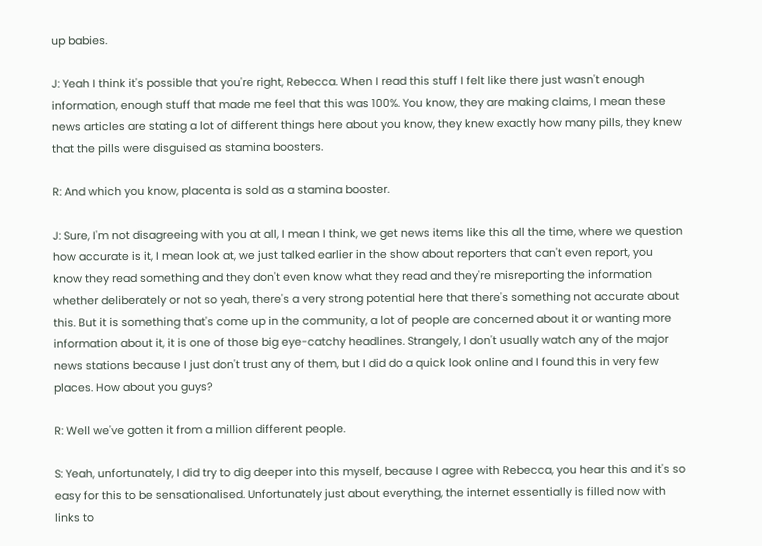up babies.

J: Yeah I think it's possible that you're right, Rebecca. When I read this stuff I felt like there just wasn't enough information, enough stuff that made me feel that this was 100%. You know, they are making claims, I mean these news articles are stating a lot of different things here about you know, they knew exactly how many pills, they knew that the pills were disguised as stamina boosters.

R: And which you know, placenta is sold as a stamina booster.

J: Sure, I'm not disagreeing with you at all, I mean I think, we get news items like this all the time, where we question how accurate is it, I mean look at, we just talked earlier in the show about reporters that can't even report, you know they read something and they don't even know what they read and they're misreporting the information whether deliberately or not so yeah, there's a very strong potential here that there's something not accurate about this. But it is something that's come up in the community, a lot of people are concerned about it or wanting more information about it, it is one of those big eye-catchy headlines. Strangely, I don't usually watch any of the major news stations because I just don't trust any of them, but I did do a quick look online and I found this in very few places. How about you guys?

R: Well we've gotten it from a million different people.

S: Yeah, unfortunately, I did try to dig deeper into this myself, because I agree with Rebecca, you hear this and it's so easy for this to be sensationalised. Unfortunately just about everything, the internet essentially is filled now with links to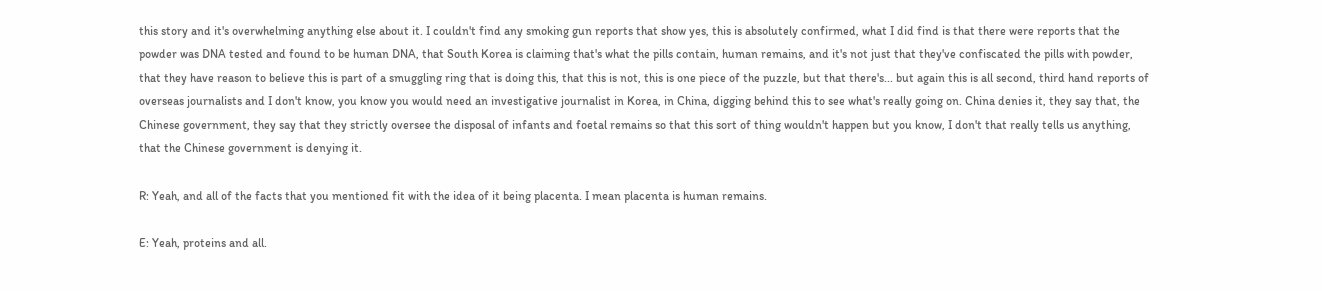this story and it's overwhelming anything else about it. I couldn't find any smoking gun reports that show yes, this is absolutely confirmed, what I did find is that there were reports that the powder was DNA tested and found to be human DNA, that South Korea is claiming that's what the pills contain, human remains, and it's not just that they've confiscated the pills with powder, that they have reason to believe this is part of a smuggling ring that is doing this, that this is not, this is one piece of the puzzle, but that there's... but again this is all second, third hand reports of overseas journalists and I don't know, you know you would need an investigative journalist in Korea, in China, digging behind this to see what's really going on. China denies it, they say that, the Chinese government, they say that they strictly oversee the disposal of infants and foetal remains so that this sort of thing wouldn't happen but you know, I don't that really tells us anything, that the Chinese government is denying it.

R: Yeah, and all of the facts that you mentioned fit with the idea of it being placenta. I mean placenta is human remains.

E: Yeah, proteins and all.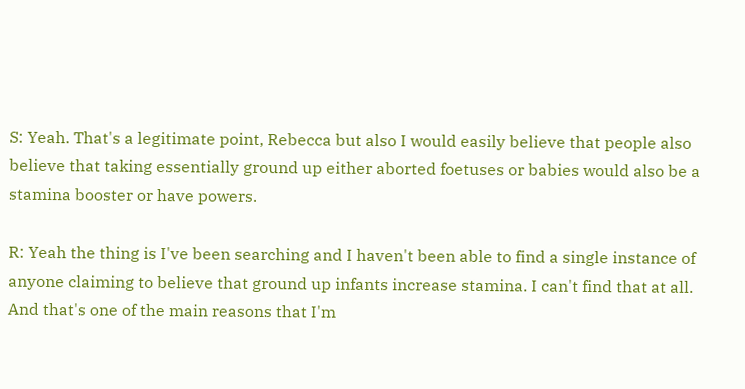S: Yeah. That's a legitimate point, Rebecca but also I would easily believe that people also believe that taking essentially ground up either aborted foetuses or babies would also be a stamina booster or have powers.

R: Yeah the thing is I've been searching and I haven't been able to find a single instance of anyone claiming to believe that ground up infants increase stamina. I can't find that at all. And that's one of the main reasons that I'm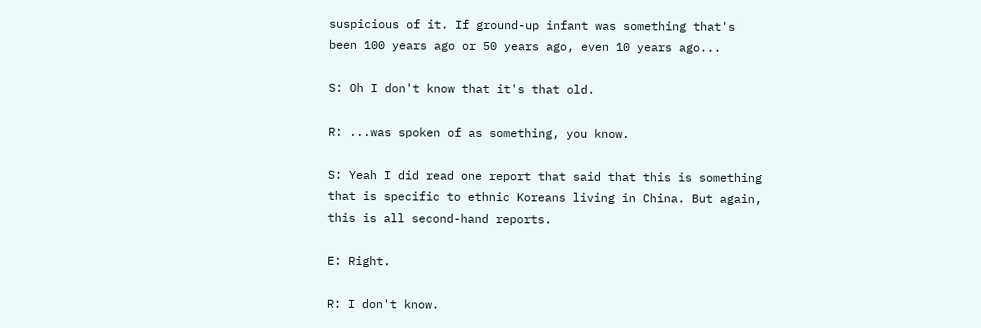suspicious of it. If ground-up infant was something that's been 100 years ago or 50 years ago, even 10 years ago...

S: Oh I don't know that it's that old.

R: ...was spoken of as something, you know.

S: Yeah I did read one report that said that this is something that is specific to ethnic Koreans living in China. But again, this is all second-hand reports.

E: Right.

R: I don't know.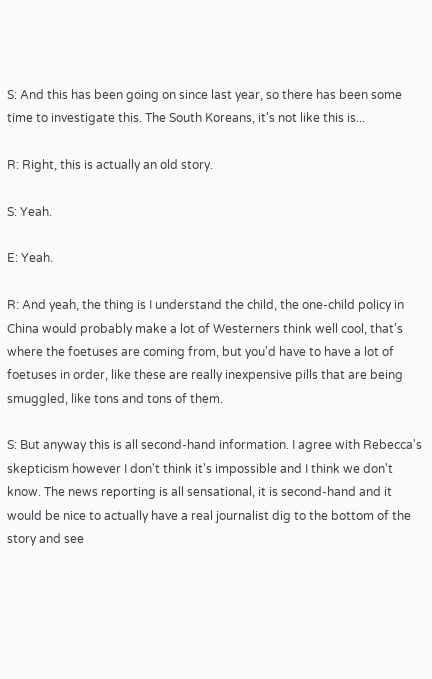S: And this has been going on since last year, so there has been some time to investigate this. The South Koreans, it's not like this is...

R: Right, this is actually an old story.

S: Yeah.

E: Yeah.

R: And yeah, the thing is I understand the child, the one-child policy in China would probably make a lot of Westerners think well cool, that's where the foetuses are coming from, but you'd have to have a lot of foetuses in order, like these are really inexpensive pills that are being smuggled, like tons and tons of them.

S: But anyway this is all second-hand information. I agree with Rebecca's skepticism however I don't think it's impossible and I think we don't know. The news reporting is all sensational, it is second-hand and it would be nice to actually have a real journalist dig to the bottom of the story and see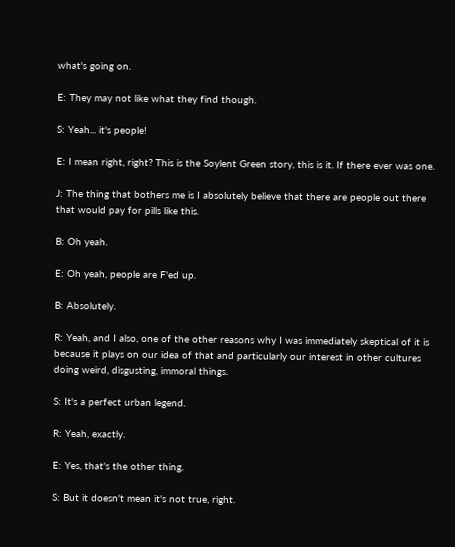what's going on.

E: They may not like what they find though.

S: Yeah... it's people!

E: I mean right, right? This is the Soylent Green story, this is it. If there ever was one.

J: The thing that bothers me is I absolutely believe that there are people out there that would pay for pills like this.

B: Oh yeah.

E: Oh yeah, people are F'ed up.

B: Absolutely.

R: Yeah, and I also, one of the other reasons why I was immediately skeptical of it is because it plays on our idea of that and particularly our interest in other cultures doing weird, disgusting, immoral things.

S: It's a perfect urban legend.

R: Yeah, exactly.

E: Yes, that's the other thing.

S: But it doesn't mean it's not true, right.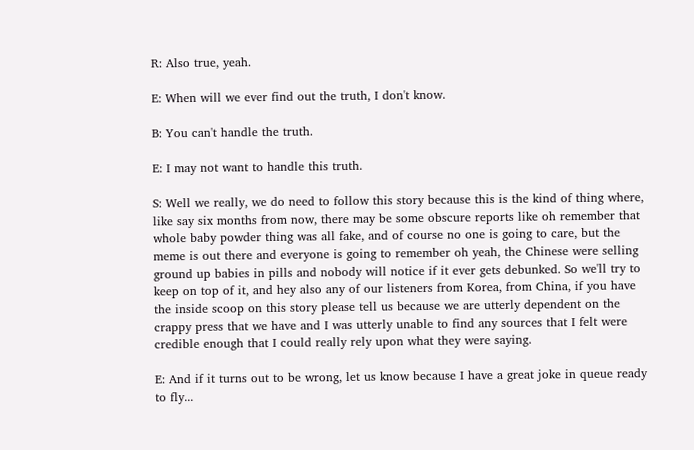R: Also true, yeah.

E: When will we ever find out the truth, I don't know.

B: You can't handle the truth.

E: I may not want to handle this truth.

S: Well we really, we do need to follow this story because this is the kind of thing where, like say six months from now, there may be some obscure reports like oh remember that whole baby powder thing was all fake, and of course no one is going to care, but the meme is out there and everyone is going to remember oh yeah, the Chinese were selling ground up babies in pills and nobody will notice if it ever gets debunked. So we'll try to keep on top of it, and hey also any of our listeners from Korea, from China, if you have the inside scoop on this story please tell us because we are utterly dependent on the crappy press that we have and I was utterly unable to find any sources that I felt were credible enough that I could really rely upon what they were saying.

E: And if it turns out to be wrong, let us know because I have a great joke in queue ready to fly...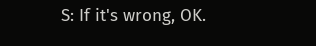S: If it's wrong, OK.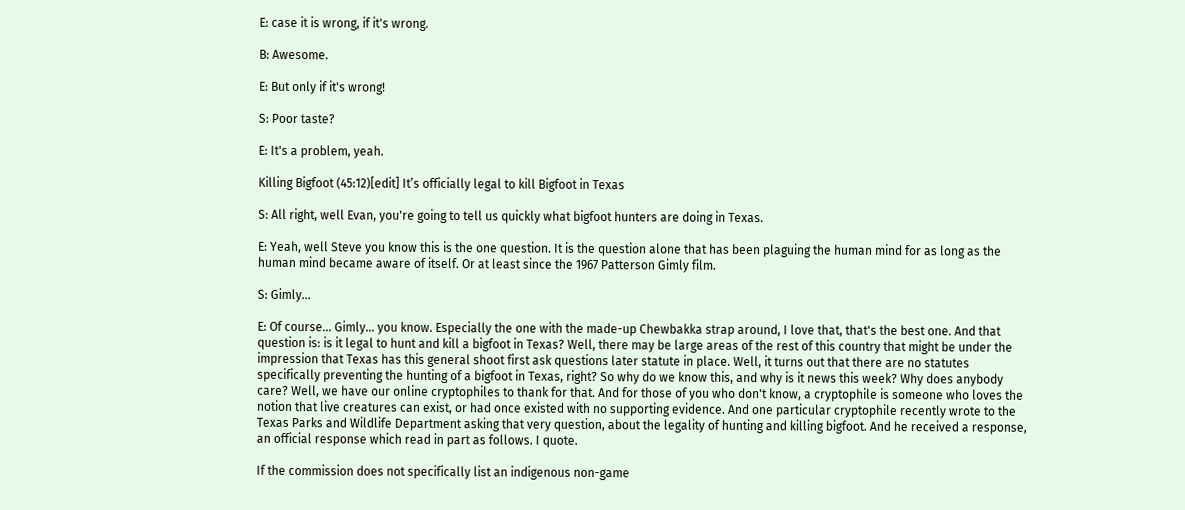E: case it is wrong, if it's wrong.

B: Awesome.

E: But only if it's wrong!

S: Poor taste?

E: It's a problem, yeah.

Killing Bigfoot (45:12)[edit] It’s officially legal to kill Bigfoot in Texas

S: All right, well Evan, you're going to tell us quickly what bigfoot hunters are doing in Texas.

E: Yeah, well Steve you know this is the one question. It is the question alone that has been plaguing the human mind for as long as the human mind became aware of itself. Or at least since the 1967 Patterson Gimly film.

S: Gimly...

E: Of course... Gimly... you know. Especially the one with the made-up Chewbakka strap around, I love that, that's the best one. And that question is: is it legal to hunt and kill a bigfoot in Texas? Well, there may be large areas of the rest of this country that might be under the impression that Texas has this general shoot first ask questions later statute in place. Well, it turns out that there are no statutes specifically preventing the hunting of a bigfoot in Texas, right? So why do we know this, and why is it news this week? Why does anybody care? Well, we have our online cryptophiles to thank for that. And for those of you who don't know, a cryptophile is someone who loves the notion that live creatures can exist, or had once existed with no supporting evidence. And one particular cryptophile recently wrote to the Texas Parks and Wildlife Department asking that very question, about the legality of hunting and killing bigfoot. And he received a response, an official response which read in part as follows. I quote.

If the commission does not specifically list an indigenous non-game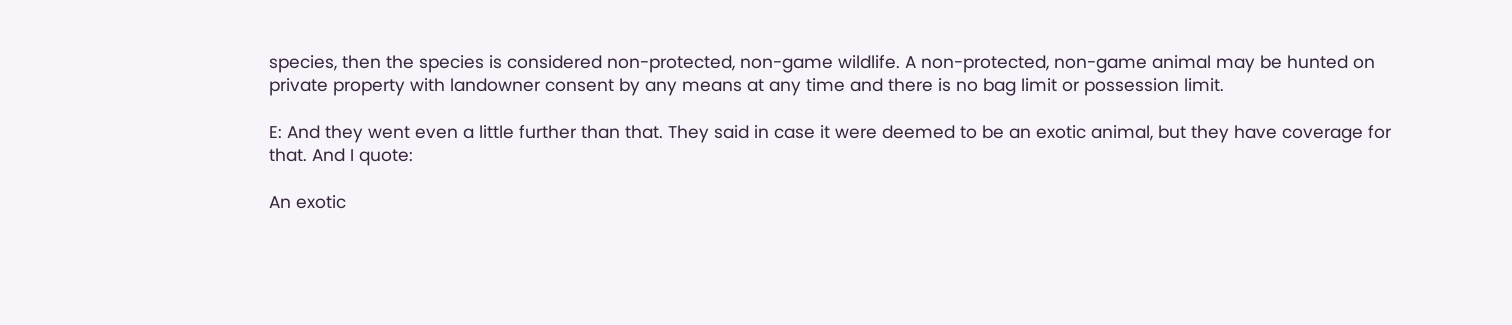species, then the species is considered non-protected, non-game wildlife. A non-protected, non-game animal may be hunted on private property with landowner consent by any means at any time and there is no bag limit or possession limit.

E: And they went even a little further than that. They said in case it were deemed to be an exotic animal, but they have coverage for that. And I quote:

An exotic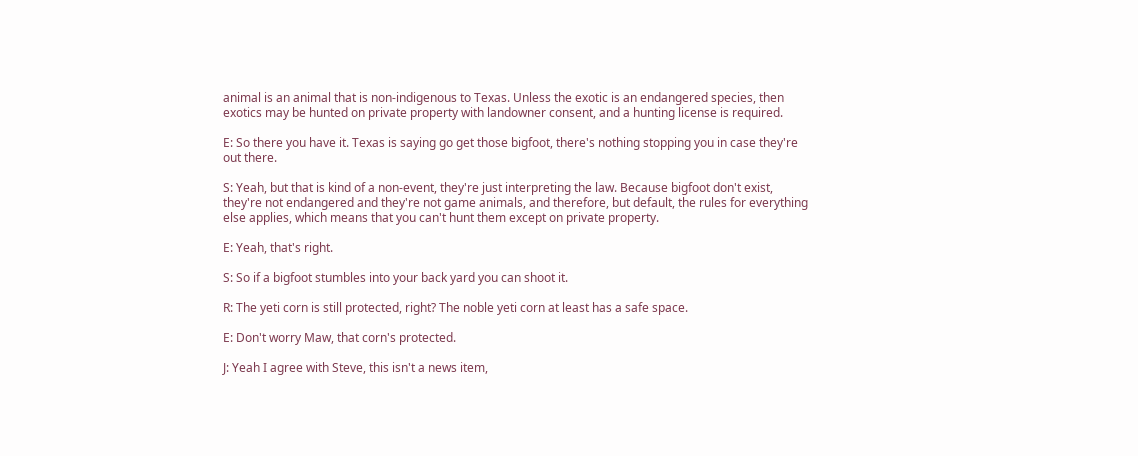animal is an animal that is non-indigenous to Texas. Unless the exotic is an endangered species, then exotics may be hunted on private property with landowner consent, and a hunting license is required.

E: So there you have it. Texas is saying go get those bigfoot, there's nothing stopping you in case they're out there.

S: Yeah, but that is kind of a non-event, they're just interpreting the law. Because bigfoot don't exist, they're not endangered and they're not game animals, and therefore, but default, the rules for everything else applies, which means that you can't hunt them except on private property.

E: Yeah, that's right.

S: So if a bigfoot stumbles into your back yard you can shoot it.

R: The yeti corn is still protected, right? The noble yeti corn at least has a safe space.

E: Don't worry Maw, that corn's protected.

J: Yeah I agree with Steve, this isn't a news item,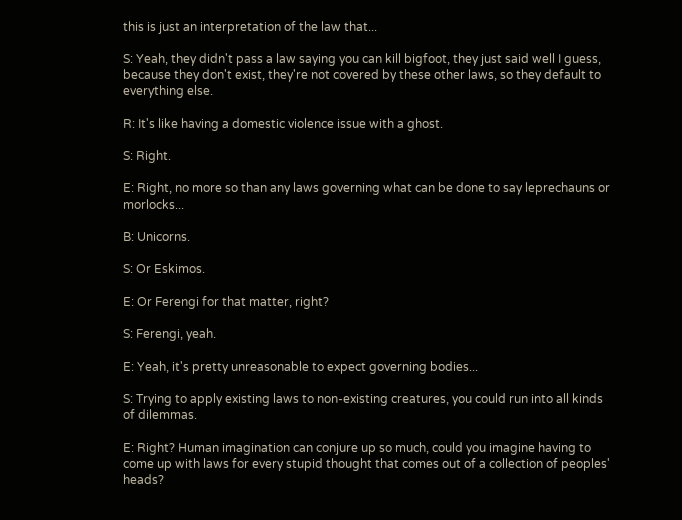this is just an interpretation of the law that...

S: Yeah, they didn't pass a law saying you can kill bigfoot, they just said well I guess, because they don't exist, they're not covered by these other laws, so they default to everything else.

R: It's like having a domestic violence issue with a ghost.

S: Right.

E: Right, no more so than any laws governing what can be done to say leprechauns or morlocks...

B: Unicorns.

S: Or Eskimos.

E: Or Ferengi for that matter, right?

S: Ferengi, yeah.

E: Yeah, it's pretty unreasonable to expect governing bodies...

S: Trying to apply existing laws to non-existing creatures, you could run into all kinds of dilemmas.

E: Right? Human imagination can conjure up so much, could you imagine having to come up with laws for every stupid thought that comes out of a collection of peoples' heads?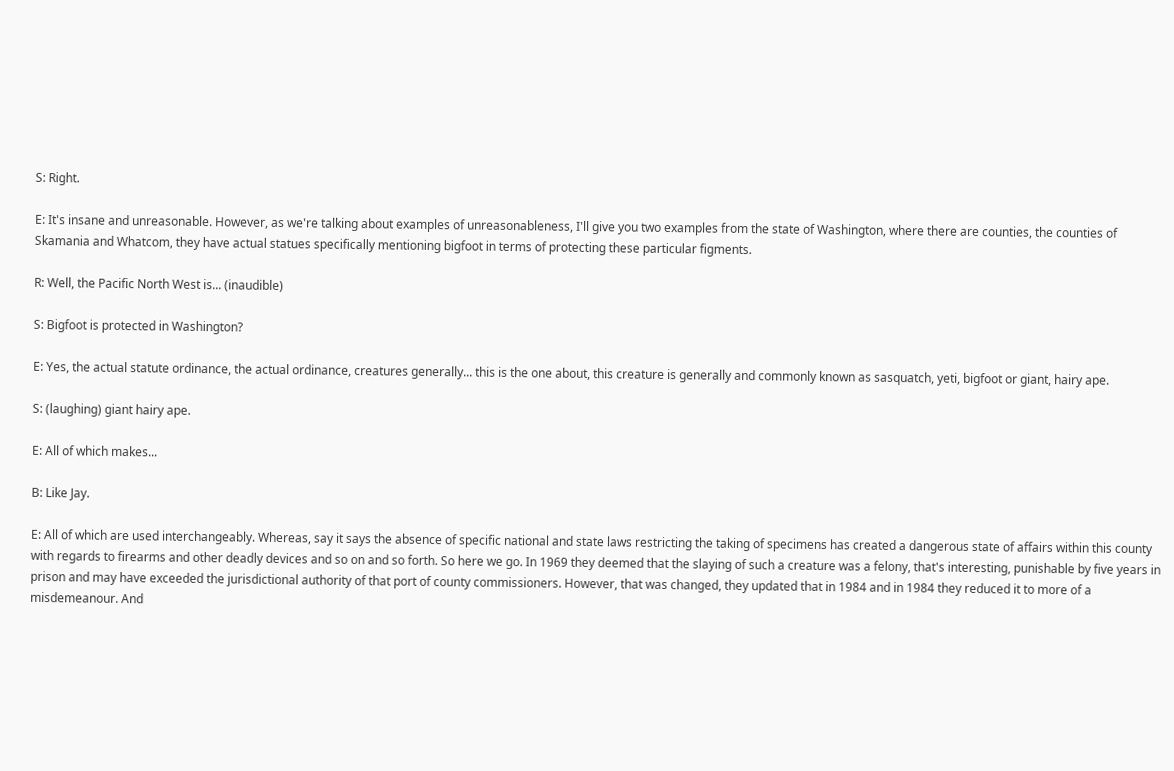S: Right.

E: It's insane and unreasonable. However, as we're talking about examples of unreasonableness, I'll give you two examples from the state of Washington, where there are counties, the counties of Skamania and Whatcom, they have actual statues specifically mentioning bigfoot in terms of protecting these particular figments.

R: Well, the Pacific North West is... (inaudible)

S: Bigfoot is protected in Washington?

E: Yes, the actual statute ordinance, the actual ordinance, creatures generally... this is the one about, this creature is generally and commonly known as sasquatch, yeti, bigfoot or giant, hairy ape.

S: (laughing) giant hairy ape.

E: All of which makes...

B: Like Jay.

E: All of which are used interchangeably. Whereas, say it says the absence of specific national and state laws restricting the taking of specimens has created a dangerous state of affairs within this county with regards to firearms and other deadly devices and so on and so forth. So here we go. In 1969 they deemed that the slaying of such a creature was a felony, that's interesting, punishable by five years in prison and may have exceeded the jurisdictional authority of that port of county commissioners. However, that was changed, they updated that in 1984 and in 1984 they reduced it to more of a misdemeanour. And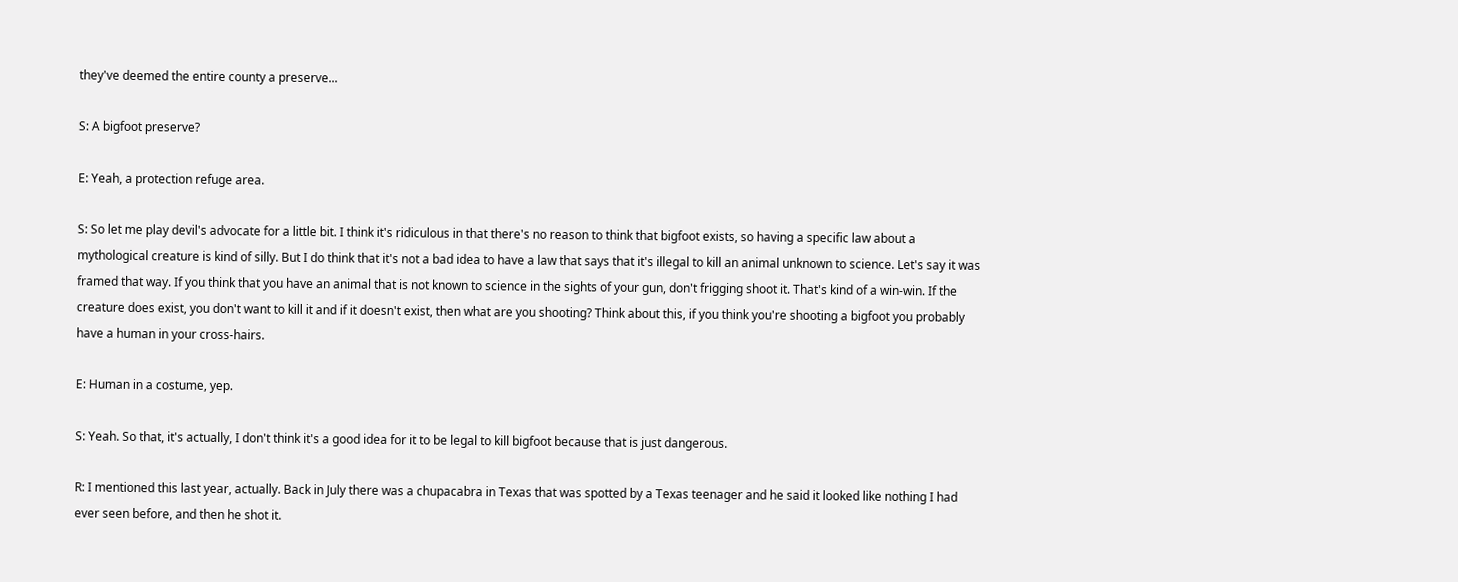they've deemed the entire county a preserve...

S: A bigfoot preserve?

E: Yeah, a protection refuge area.

S: So let me play devil's advocate for a little bit. I think it's ridiculous in that there's no reason to think that bigfoot exists, so having a specific law about a mythological creature is kind of silly. But I do think that it's not a bad idea to have a law that says that it's illegal to kill an animal unknown to science. Let's say it was framed that way. If you think that you have an animal that is not known to science in the sights of your gun, don't frigging shoot it. That's kind of a win-win. If the creature does exist, you don't want to kill it and if it doesn't exist, then what are you shooting? Think about this, if you think you're shooting a bigfoot you probably have a human in your cross-hairs.

E: Human in a costume, yep.

S: Yeah. So that, it's actually, I don't think it's a good idea for it to be legal to kill bigfoot because that is just dangerous.

R: I mentioned this last year, actually. Back in July there was a chupacabra in Texas that was spotted by a Texas teenager and he said it looked like nothing I had ever seen before, and then he shot it.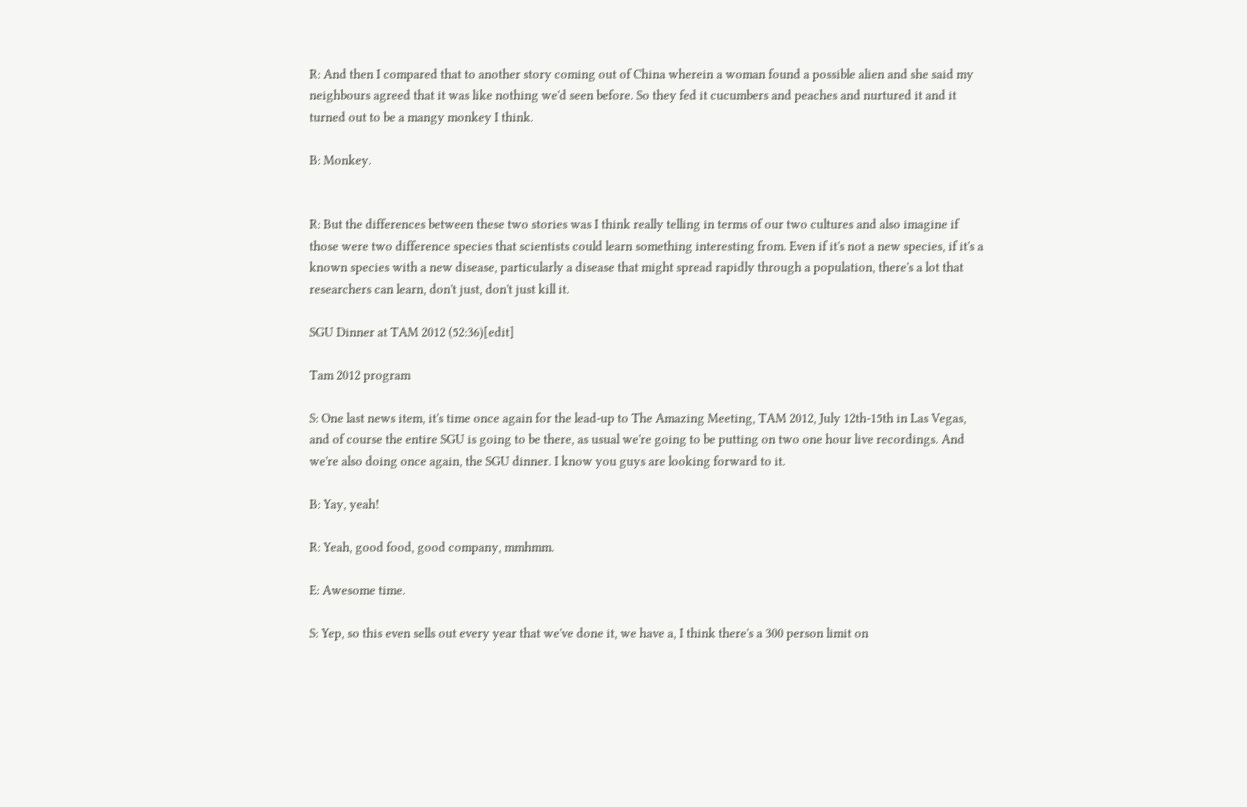R: And then I compared that to another story coming out of China wherein a woman found a possible alien and she said my neighbours agreed that it was like nothing we'd seen before. So they fed it cucumbers and peaches and nurtured it and it turned out to be a mangy monkey I think.

B: Monkey.


R: But the differences between these two stories was I think really telling in terms of our two cultures and also imagine if those were two difference species that scientists could learn something interesting from. Even if it's not a new species, if it's a known species with a new disease, particularly a disease that might spread rapidly through a population, there's a lot that researchers can learn, don't just, don't just kill it.

SGU Dinner at TAM 2012 (52:36)[edit]

Tam 2012 program

S: One last news item, it's time once again for the lead-up to The Amazing Meeting, TAM 2012, July 12th-15th in Las Vegas, and of course the entire SGU is going to be there, as usual we're going to be putting on two one hour live recordings. And we're also doing once again, the SGU dinner. I know you guys are looking forward to it.

B: Yay, yeah!

R: Yeah, good food, good company, mmhmm.

E: Awesome time.

S: Yep, so this even sells out every year that we've done it, we have a, I think there's a 300 person limit on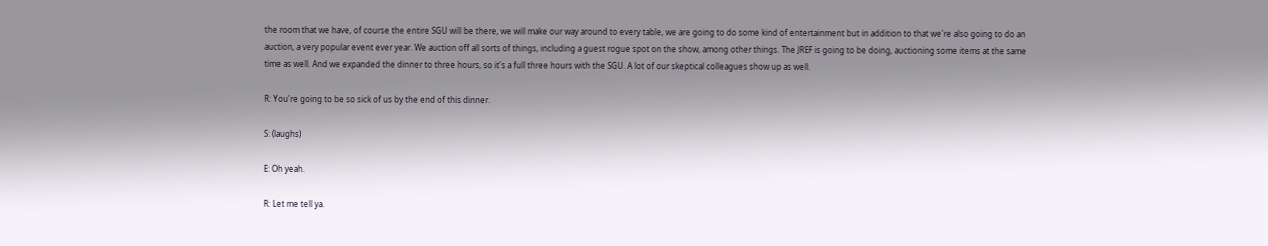the room that we have, of course the entire SGU will be there, we will make our way around to every table, we are going to do some kind of entertainment but in addition to that we're also going to do an auction, a very popular event ever year. We auction off all sorts of things, including a guest rogue spot on the show, among other things. The JREF is going to be doing, auctioning some items at the same time as well. And we expanded the dinner to three hours, so it's a full three hours with the SGU. A lot of our skeptical colleagues show up as well.

R: You're going to be so sick of us by the end of this dinner.

S: (laughs)

E: Oh yeah.

R: Let me tell ya.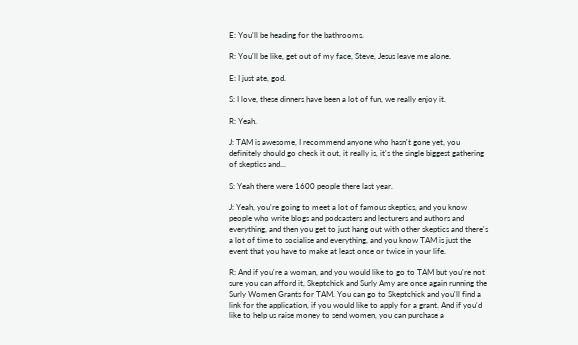E: You'll be heading for the bathrooms.

R: You'll be like, get out of my face, Steve, Jesus leave me alone.

E: I just ate, god.

S: I love, these dinners have been a lot of fun, we really enjoy it.

R: Yeah.

J: TAM is awesome, I recommend anyone who hasn't gone yet, you definitely should go check it out, it really is, it's the single biggest gathering of skeptics and...

S: Yeah there were 1600 people there last year.

J: Yeah, you're going to meet a lot of famous skeptics, and you know people who write blogs and podcasters and lecturers and authors and everything, and then you get to just hang out with other skeptics and there's a lot of time to socialise and everything, and you know TAM is just the event that you have to make at least once or twice in your life.

R: And if you're a woman, and you would like to go to TAM but you're not sure you can afford it, Skeptchick and Surly Amy are once again running the Surly Women Grants for TAM. You can go to Skeptchick and you'll find a link for the application, if you would like to apply for a grant. And if you'd like to help us raise money to send women, you can purchase a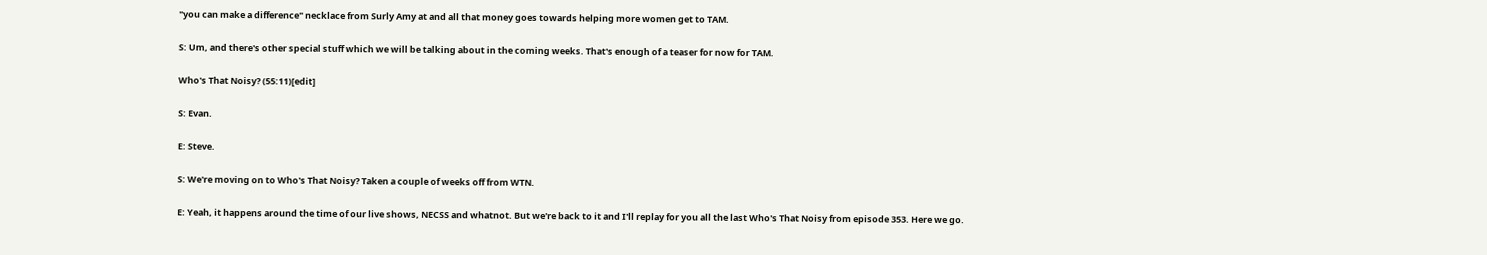"you can make a difference" necklace from Surly Amy at and all that money goes towards helping more women get to TAM.

S: Um, and there's other special stuff which we will be talking about in the coming weeks. That's enough of a teaser for now for TAM.

Who's That Noisy? (55:11)[edit]

S: Evan.

E: Steve.

S: We're moving on to Who's That Noisy? Taken a couple of weeks off from WTN.

E: Yeah, it happens around the time of our live shows, NECSS and whatnot. But we're back to it and I'll replay for you all the last Who's That Noisy from episode 353. Here we go.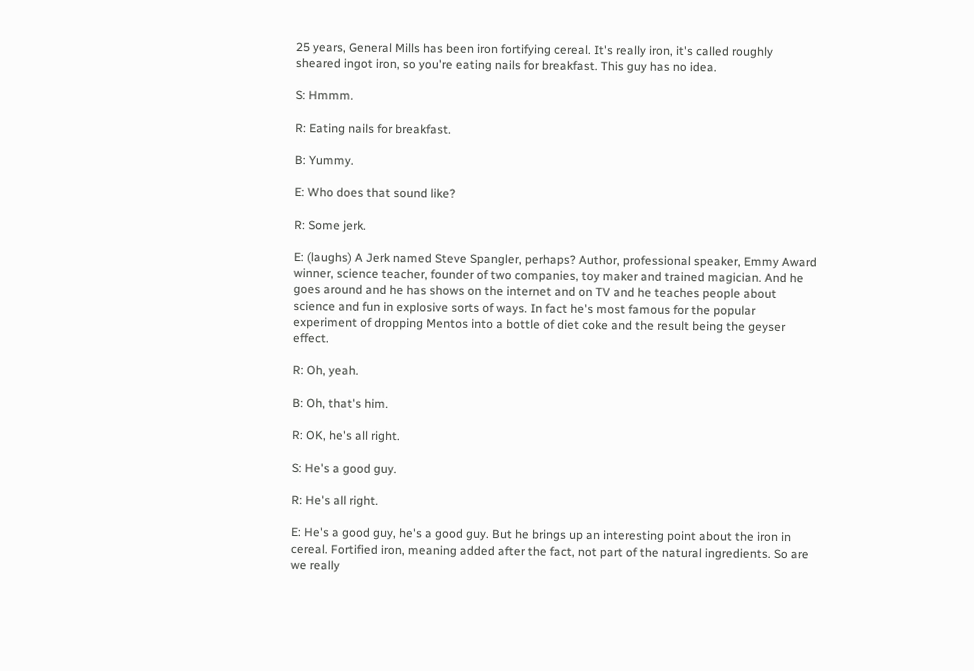25 years, General Mills has been iron fortifying cereal. It's really iron, it's called roughly sheared ingot iron, so you're eating nails for breakfast. This guy has no idea.

S: Hmmm.

R: Eating nails for breakfast.

B: Yummy.

E: Who does that sound like?

R: Some jerk.

E: (laughs) A Jerk named Steve Spangler, perhaps? Author, professional speaker, Emmy Award winner, science teacher, founder of two companies, toy maker and trained magician. And he goes around and he has shows on the internet and on TV and he teaches people about science and fun in explosive sorts of ways. In fact he's most famous for the popular experiment of dropping Mentos into a bottle of diet coke and the result being the geyser effect.

R: Oh, yeah.

B: Oh, that's him.

R: OK, he's all right.

S: He's a good guy.

R: He's all right.

E: He's a good guy, he's a good guy. But he brings up an interesting point about the iron in cereal. Fortified iron, meaning added after the fact, not part of the natural ingredients. So are we really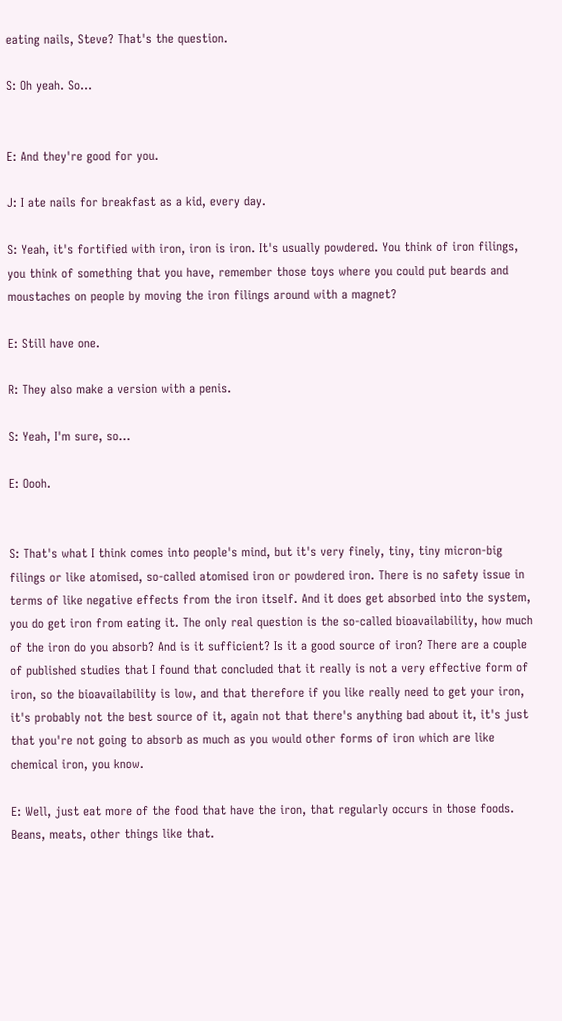eating nails, Steve? That's the question.

S: Oh yeah. So...


E: And they're good for you.

J: I ate nails for breakfast as a kid, every day.

S: Yeah, it's fortified with iron, iron is iron. It's usually powdered. You think of iron filings, you think of something that you have, remember those toys where you could put beards and moustaches on people by moving the iron filings around with a magnet?

E: Still have one.

R: They also make a version with a penis.

S: Yeah, I'm sure, so...

E: Oooh.


S: That's what I think comes into people's mind, but it's very finely, tiny, tiny micron-big filings or like atomised, so-called atomised iron or powdered iron. There is no safety issue in terms of like negative effects from the iron itself. And it does get absorbed into the system, you do get iron from eating it. The only real question is the so-called bioavailability, how much of the iron do you absorb? And is it sufficient? Is it a good source of iron? There are a couple of published studies that I found that concluded that it really is not a very effective form of iron, so the bioavailability is low, and that therefore if you like really need to get your iron, it's probably not the best source of it, again not that there's anything bad about it, it's just that you're not going to absorb as much as you would other forms of iron which are like chemical iron, you know.

E: Well, just eat more of the food that have the iron, that regularly occurs in those foods. Beans, meats, other things like that.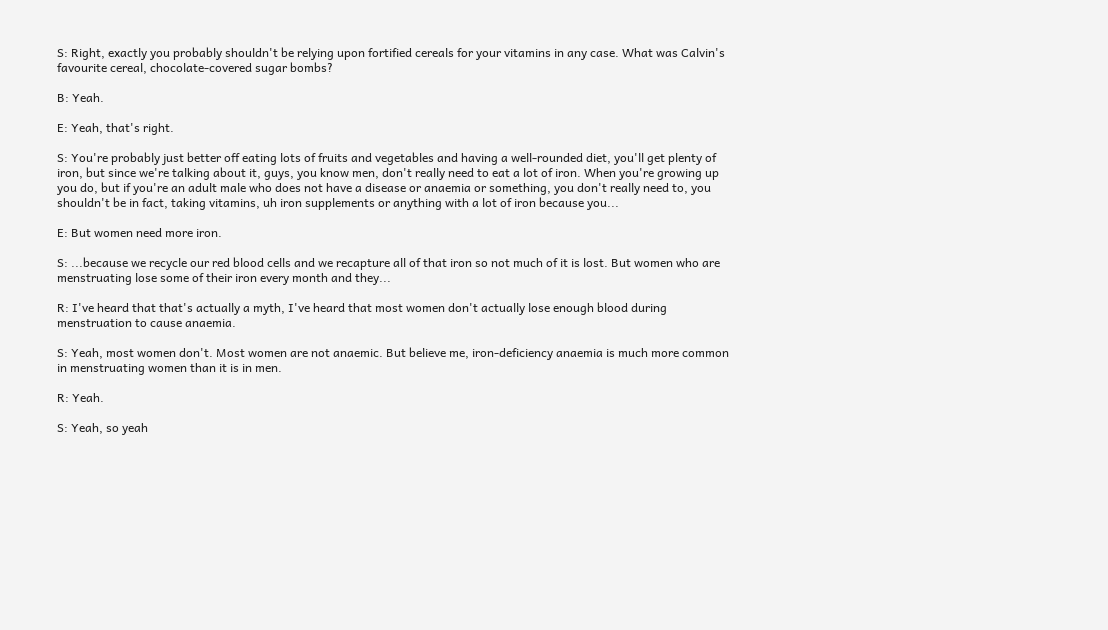S: Right, exactly you probably shouldn't be relying upon fortified cereals for your vitamins in any case. What was Calvin's favourite cereal, chocolate-covered sugar bombs?

B: Yeah.

E: Yeah, that's right.

S: You're probably just better off eating lots of fruits and vegetables and having a well-rounded diet, you'll get plenty of iron, but since we're talking about it, guys, you know men, don't really need to eat a lot of iron. When you're growing up you do, but if you're an adult male who does not have a disease or anaemia or something, you don't really need to, you shouldn't be in fact, taking vitamins, uh iron supplements or anything with a lot of iron because you...

E: But women need more iron.

S: ...because we recycle our red blood cells and we recapture all of that iron so not much of it is lost. But women who are menstruating lose some of their iron every month and they...

R: I've heard that that's actually a myth, I've heard that most women don't actually lose enough blood during menstruation to cause anaemia.

S: Yeah, most women don't. Most women are not anaemic. But believe me, iron-deficiency anaemia is much more common in menstruating women than it is in men.

R: Yeah.

S: Yeah, so yeah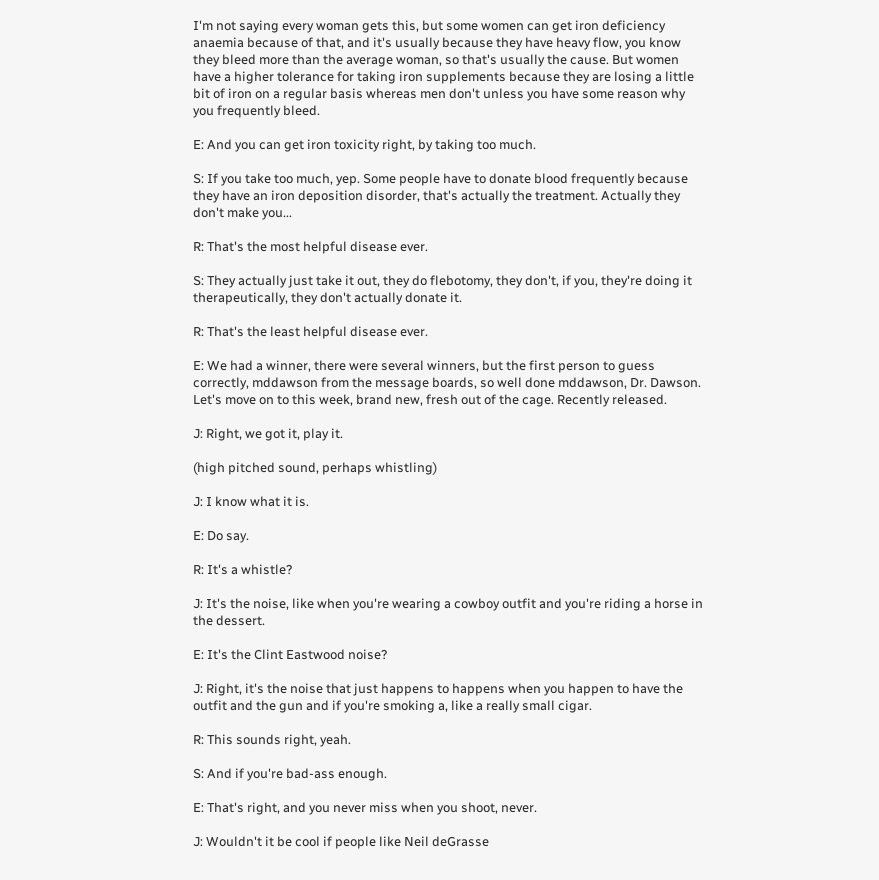I'm not saying every woman gets this, but some women can get iron deficiency anaemia because of that, and it's usually because they have heavy flow, you know they bleed more than the average woman, so that's usually the cause. But women have a higher tolerance for taking iron supplements because they are losing a little bit of iron on a regular basis whereas men don't unless you have some reason why you frequently bleed.

E: And you can get iron toxicity right, by taking too much.

S: If you take too much, yep. Some people have to donate blood frequently because they have an iron deposition disorder, that's actually the treatment. Actually they don't make you...

R: That's the most helpful disease ever.

S: They actually just take it out, they do flebotomy, they don't, if you, they're doing it therapeutically, they don't actually donate it.

R: That's the least helpful disease ever.

E: We had a winner, there were several winners, but the first person to guess correctly, mddawson from the message boards, so well done mddawson, Dr. Dawson. Let's move on to this week, brand new, fresh out of the cage. Recently released.

J: Right, we got it, play it.

(high pitched sound, perhaps whistling)

J: I know what it is.

E: Do say.

R: It's a whistle?

J: It's the noise, like when you're wearing a cowboy outfit and you're riding a horse in the dessert.

E: It's the Clint Eastwood noise?

J: Right, it's the noise that just happens to happens when you happen to have the outfit and the gun and if you're smoking a, like a really small cigar.

R: This sounds right, yeah.

S: And if you're bad-ass enough.

E: That's right, and you never miss when you shoot, never.

J: Wouldn't it be cool if people like Neil deGrasse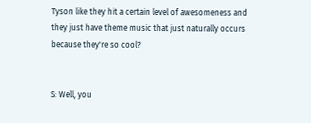Tyson like they hit a certain level of awesomeness and they just have theme music that just naturally occurs because they're so cool?


S: Well, you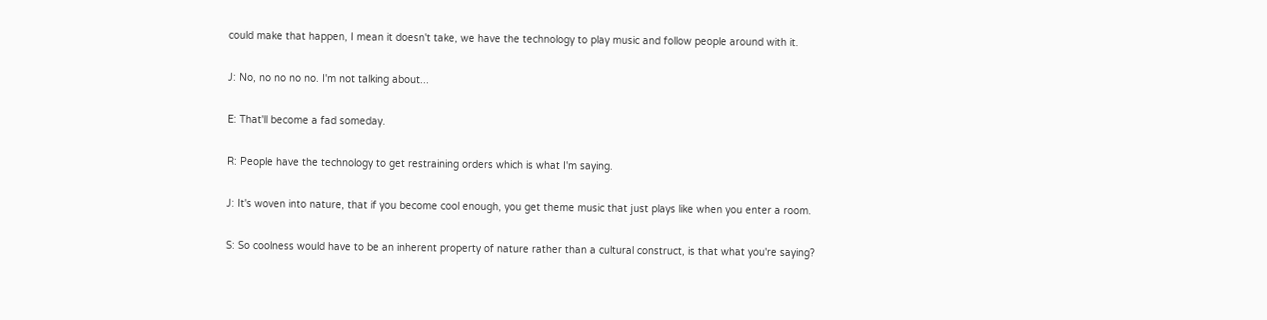could make that happen, I mean it doesn't take, we have the technology to play music and follow people around with it.

J: No, no no no no. I'm not talking about...

E: That'll become a fad someday.

R: People have the technology to get restraining orders which is what I'm saying.

J: It's woven into nature, that if you become cool enough, you get theme music that just plays like when you enter a room.

S: So coolness would have to be an inherent property of nature rather than a cultural construct, is that what you're saying?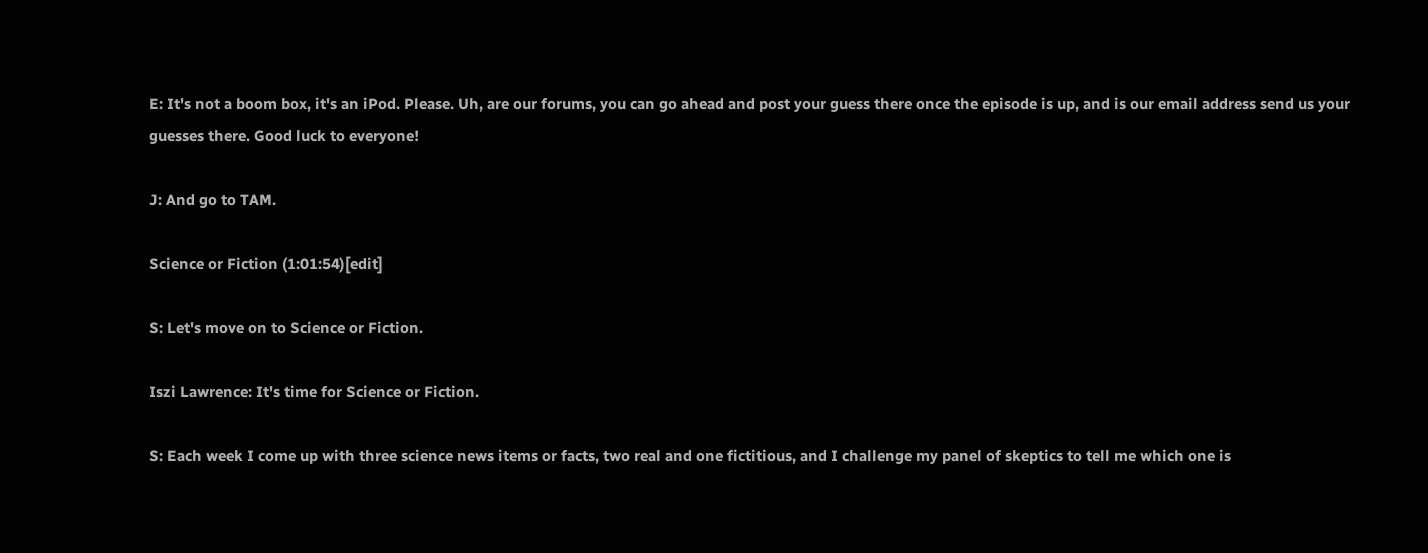E: It's not a boom box, it's an iPod. Please. Uh, are our forums, you can go ahead and post your guess there once the episode is up, and is our email address send us your guesses there. Good luck to everyone!

J: And go to TAM.

Science or Fiction (1:01:54)[edit]

S: Let's move on to Science or Fiction.

Iszi Lawrence: It's time for Science or Fiction.

S: Each week I come up with three science news items or facts, two real and one fictitious, and I challenge my panel of skeptics to tell me which one is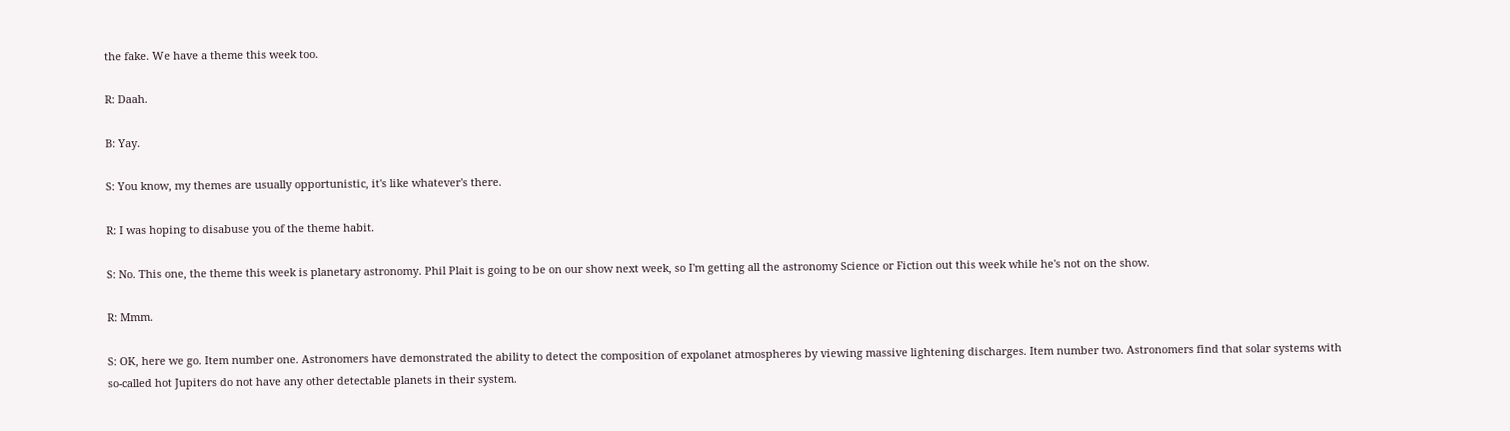the fake. We have a theme this week too.

R: Daah.

B: Yay.

S: You know, my themes are usually opportunistic, it's like whatever's there.

R: I was hoping to disabuse you of the theme habit.

S: No. This one, the theme this week is planetary astronomy. Phil Plait is going to be on our show next week, so I'm getting all the astronomy Science or Fiction out this week while he's not on the show.

R: Mmm.

S: OK, here we go. Item number one. Astronomers have demonstrated the ability to detect the composition of expolanet atmospheres by viewing massive lightening discharges. Item number two. Astronomers find that solar systems with so-called hot Jupiters do not have any other detectable planets in their system.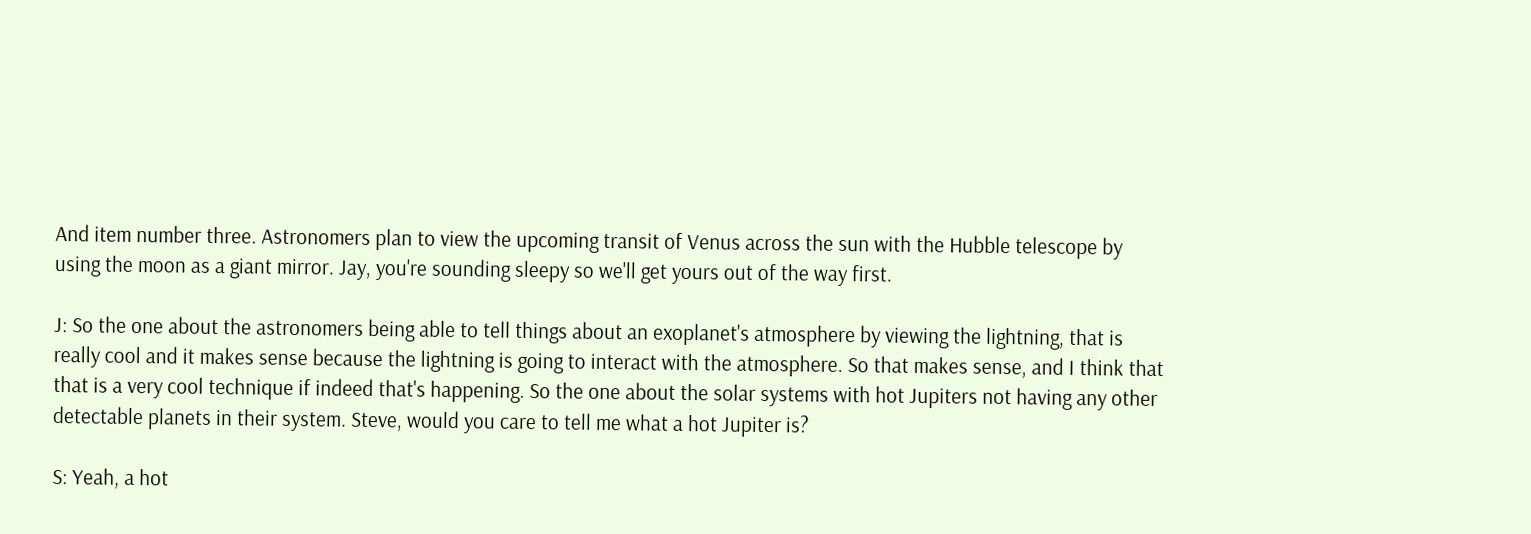And item number three. Astronomers plan to view the upcoming transit of Venus across the sun with the Hubble telescope by using the moon as a giant mirror. Jay, you're sounding sleepy so we'll get yours out of the way first.

J: So the one about the astronomers being able to tell things about an exoplanet's atmosphere by viewing the lightning, that is really cool and it makes sense because the lightning is going to interact with the atmosphere. So that makes sense, and I think that that is a very cool technique if indeed that's happening. So the one about the solar systems with hot Jupiters not having any other detectable planets in their system. Steve, would you care to tell me what a hot Jupiter is?

S: Yeah, a hot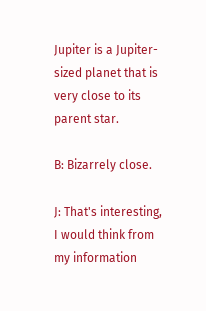Jupiter is a Jupiter-sized planet that is very close to its parent star.

B: Bizarrely close.

J: That's interesting, I would think from my information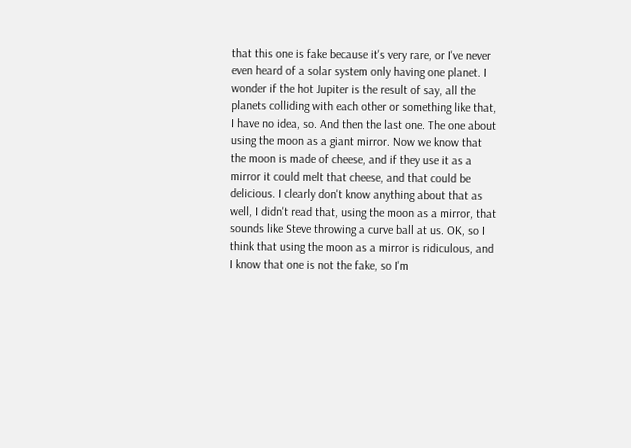that this one is fake because it's very rare, or I've never even heard of a solar system only having one planet. I wonder if the hot Jupiter is the result of say, all the planets colliding with each other or something like that, I have no idea, so. And then the last one. The one about using the moon as a giant mirror. Now we know that the moon is made of cheese, and if they use it as a mirror it could melt that cheese, and that could be delicious. I clearly don't know anything about that as well, I didn't read that, using the moon as a mirror, that sounds like Steve throwing a curve ball at us. OK, so I think that using the moon as a mirror is ridiculous, and I know that one is not the fake, so I'm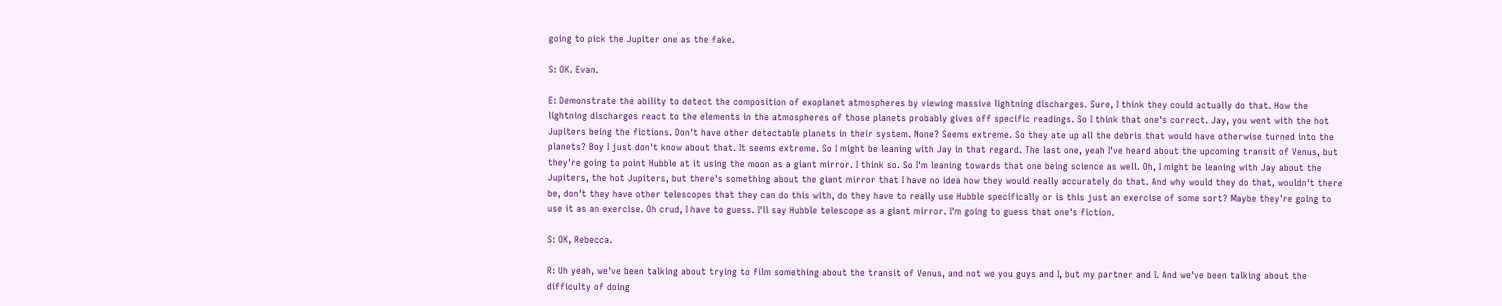going to pick the Jupiter one as the fake.

S: OK. Evan.

E: Demonstrate the ability to detect the composition of exoplanet atmospheres by viewing massive lightning discharges. Sure, I think they could actually do that. How the lightning discharges react to the elements in the atmospheres of those planets probably gives off specific readings. So I think that one's correct. Jay, you went with the hot Jupiters being the fictions. Don't have other detectable planets in their system. None? Seems extreme. So they ate up all the debris that would have otherwise turned into the planets? Boy I just don't know about that. It seems extreme. So I might be leaning with Jay in that regard. The last one, yeah I've heard about the upcoming transit of Venus, but they're going to point Hubble at it using the moon as a giant mirror. I think so. So I'm leaning towards that one being science as well. Oh, I might be leaning with Jay about the Jupiters, the hot Jupiters, but there's something about the giant mirror that I have no idea how they would really accurately do that. And why would they do that, wouldn't there be, don't they have other telescopes that they can do this with, do they have to really use Hubble specifically or is this just an exercise of some sort? Maybe they're going to use it as an exercise. Oh crud, I have to guess. I'll say Hubble telescope as a giant mirror. I'm going to guess that one's fiction.

S: OK, Rebecca.

R: Uh yeah, we've been talking about trying to film something about the transit of Venus, and not we you guys and I, but my partner and I. And we've been talking about the difficulty of doing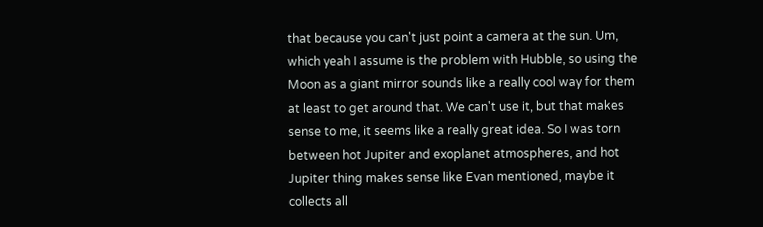that because you can't just point a camera at the sun. Um, which yeah I assume is the problem with Hubble, so using the Moon as a giant mirror sounds like a really cool way for them at least to get around that. We can't use it, but that makes sense to me, it seems like a really great idea. So I was torn between hot Jupiter and exoplanet atmospheres, and hot Jupiter thing makes sense like Evan mentioned, maybe it collects all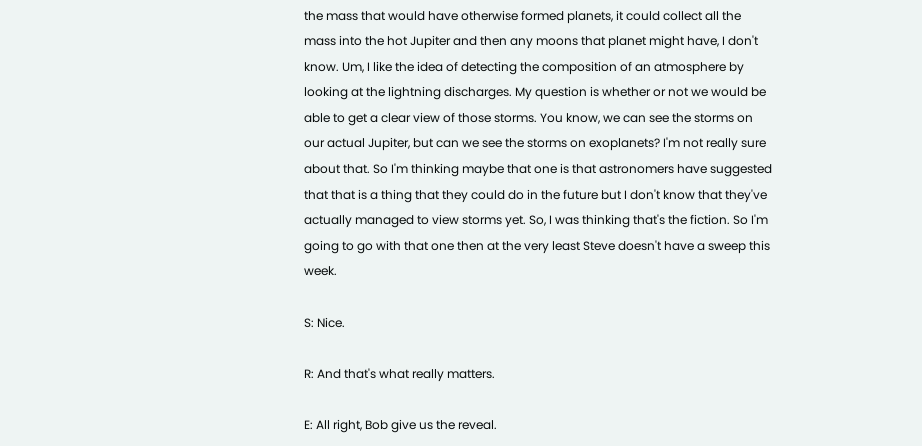the mass that would have otherwise formed planets, it could collect all the mass into the hot Jupiter and then any moons that planet might have, I don't know. Um, I like the idea of detecting the composition of an atmosphere by looking at the lightning discharges. My question is whether or not we would be able to get a clear view of those storms. You know, we can see the storms on our actual Jupiter, but can we see the storms on exoplanets? I'm not really sure about that. So I'm thinking maybe that one is that astronomers have suggested that that is a thing that they could do in the future but I don't know that they've actually managed to view storms yet. So, I was thinking that's the fiction. So I'm going to go with that one then at the very least Steve doesn't have a sweep this week.

S: Nice.

R: And that's what really matters.

E: All right, Bob give us the reveal.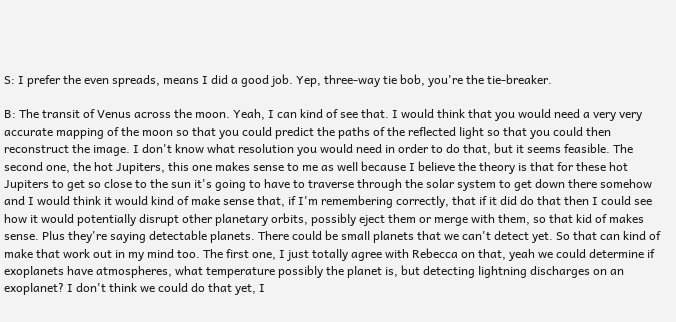S: I prefer the even spreads, means I did a good job. Yep, three-way tie bob, you're the tie-breaker.

B: The transit of Venus across the moon. Yeah, I can kind of see that. I would think that you would need a very very accurate mapping of the moon so that you could predict the paths of the reflected light so that you could then reconstruct the image. I don't know what resolution you would need in order to do that, but it seems feasible. The second one, the hot Jupiters, this one makes sense to me as well because I believe the theory is that for these hot Jupiters to get so close to the sun it's going to have to traverse through the solar system to get down there somehow and I would think it would kind of make sense that, if I'm remembering correctly, that if it did do that then I could see how it would potentially disrupt other planetary orbits, possibly eject them or merge with them, so that kid of makes sense. Plus they're saying detectable planets. There could be small planets that we can't detect yet. So that can kind of make that work out in my mind too. The first one, I just totally agree with Rebecca on that, yeah we could determine if exoplanets have atmospheres, what temperature possibly the planet is, but detecting lightning discharges on an exoplanet? I don't think we could do that yet, I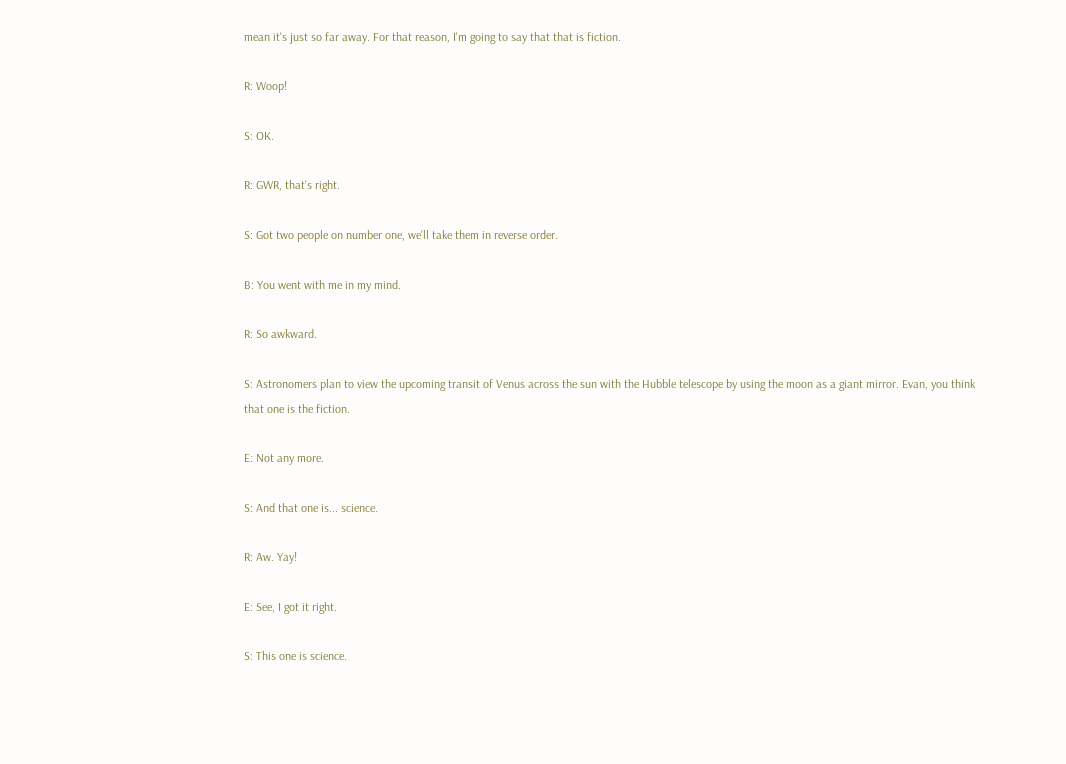mean it's just so far away. For that reason, I'm going to say that that is fiction.

R: Woop!

S: OK.

R: GWR, that's right.

S: Got two people on number one, we'll take them in reverse order.

B: You went with me in my mind.

R: So awkward.

S: Astronomers plan to view the upcoming transit of Venus across the sun with the Hubble telescope by using the moon as a giant mirror. Evan, you think that one is the fiction.

E: Not any more.

S: And that one is... science.

R: Aw. Yay!

E: See, I got it right.

S: This one is science.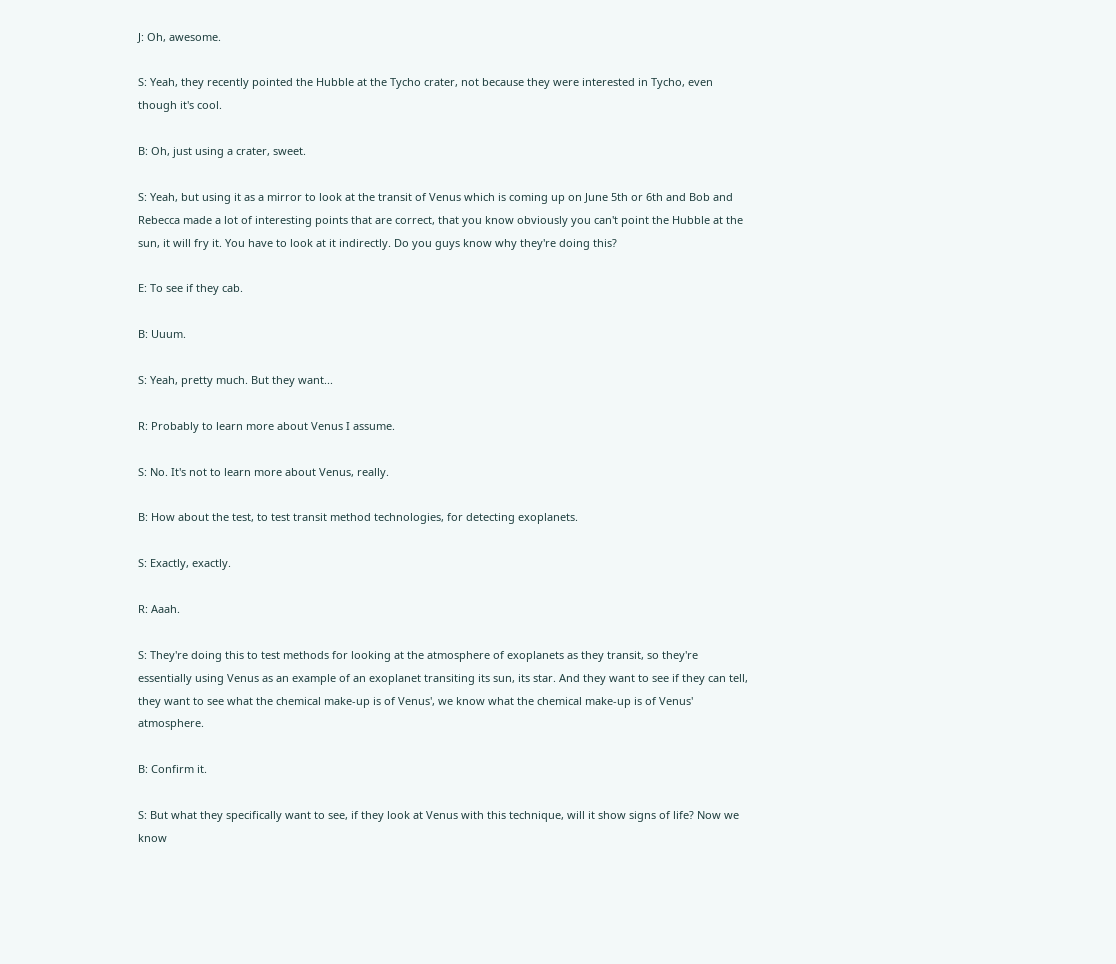J: Oh, awesome.

S: Yeah, they recently pointed the Hubble at the Tycho crater, not because they were interested in Tycho, even though it's cool.

B: Oh, just using a crater, sweet.

S: Yeah, but using it as a mirror to look at the transit of Venus which is coming up on June 5th or 6th and Bob and Rebecca made a lot of interesting points that are correct, that you know obviously you can't point the Hubble at the sun, it will fry it. You have to look at it indirectly. Do you guys know why they're doing this?

E: To see if they cab.

B: Uuum.

S: Yeah, pretty much. But they want...

R: Probably to learn more about Venus I assume.

S: No. It's not to learn more about Venus, really.

B: How about the test, to test transit method technologies, for detecting exoplanets.

S: Exactly, exactly.

R: Aaah.

S: They're doing this to test methods for looking at the atmosphere of exoplanets as they transit, so they're essentially using Venus as an example of an exoplanet transiting its sun, its star. And they want to see if they can tell, they want to see what the chemical make-up is of Venus', we know what the chemical make-up is of Venus' atmosphere.

B: Confirm it.

S: But what they specifically want to see, if they look at Venus with this technique, will it show signs of life? Now we know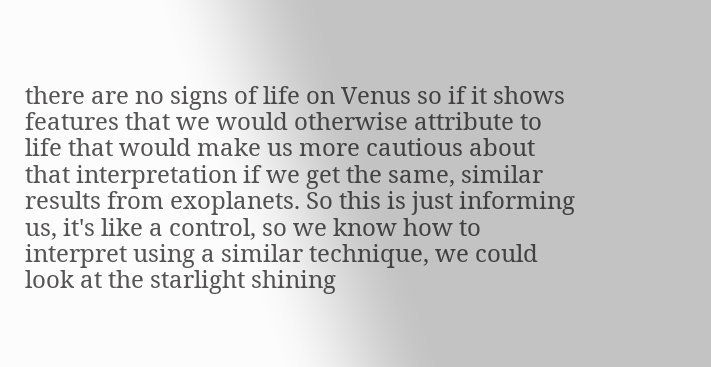there are no signs of life on Venus so if it shows features that we would otherwise attribute to life that would make us more cautious about that interpretation if we get the same, similar results from exoplanets. So this is just informing us, it's like a control, so we know how to interpret using a similar technique, we could look at the starlight shining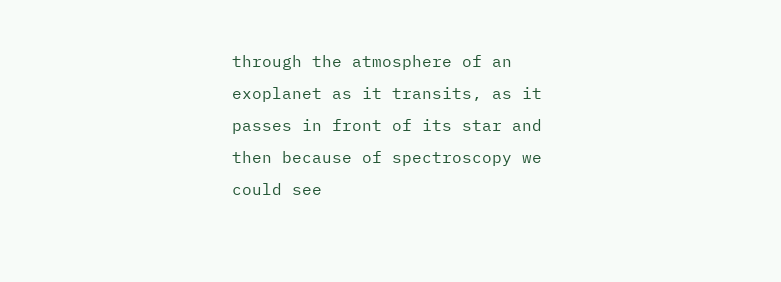through the atmosphere of an exoplanet as it transits, as it passes in front of its star and then because of spectroscopy we could see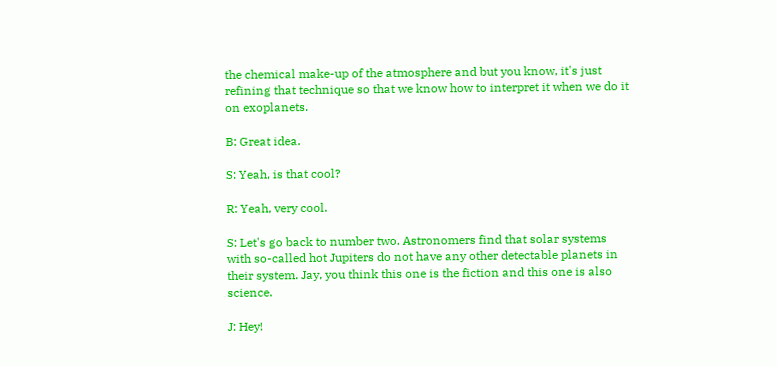the chemical make-up of the atmosphere and but you know, it's just refining that technique so that we know how to interpret it when we do it on exoplanets.

B: Great idea.

S: Yeah, is that cool?

R: Yeah, very cool.

S: Let's go back to number two. Astronomers find that solar systems with so-called hot Jupiters do not have any other detectable planets in their system. Jay, you think this one is the fiction and this one is also science.

J: Hey!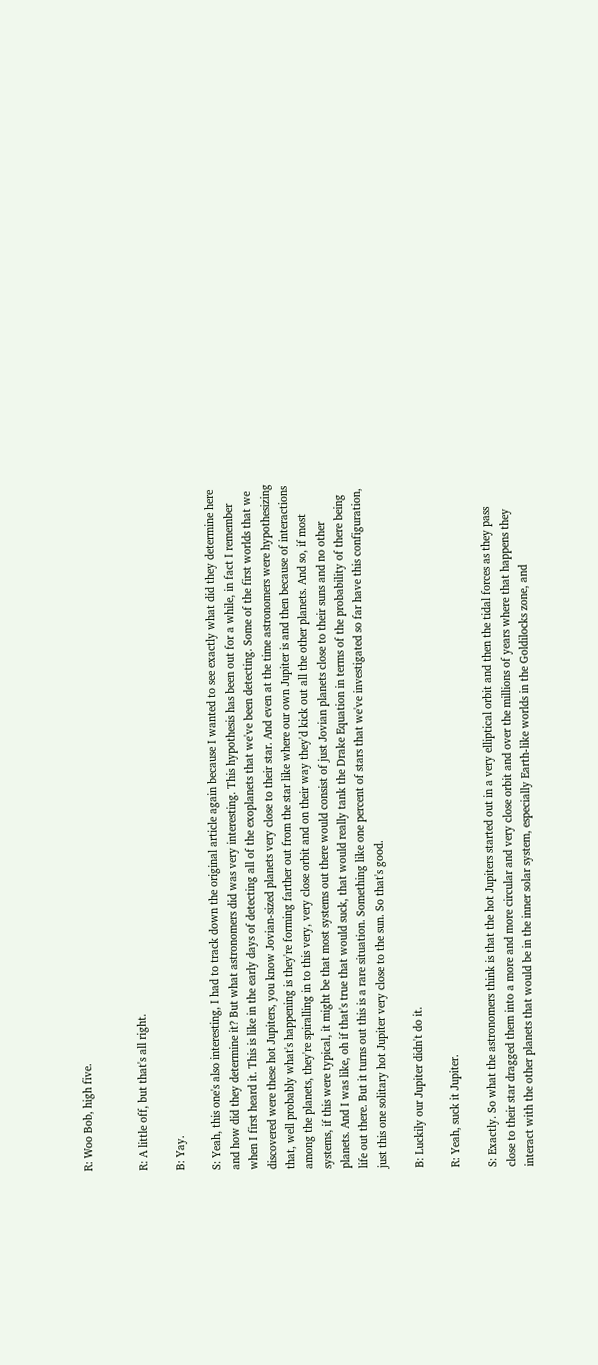R: Woo Bob, high five.


R: A little off, but that's all right.

B: Yay.

S: Yeah, this one's also interesting, I had to track down the original article again because I wanted to see exactly what did they determine here and how did they determine it? But what astronomers did was very interesting. This hypothesis has been out for a while, in fact I remember when I first heard it. This is like in the early days of detecting all of the exoplanets that we've been detecting. Some of the first worlds that we discovered were these hot Jupiters, you know Jovian-sized planets very close to their star. And even at the time astronomers were hypothesizing that, well probably what's happening is they're forming farther out from the star like where our own Jupiter is and then because of interactions among the planets, they're spiralling in to this very, very close orbit and on their way they'd kick out all the other planets. And so, if most systems, if this were typical, it might be that most systems out there would consist of just Jovian planets close to their suns and no other planets. And I was like, oh if that's true that would suck, that would really tank the Drake Equation in terms of the probability of there being life out there. But it turns out this is a rare situation. Something like one percent of stars that we've investigated so far have this configuration, just this one solitary hot Jupiter very close to the sun. So that's good.

B: Luckily our Jupiter didn't do it.

R: Yeah, suck it Jupiter.

S: Exactly. So what the astronomers think is that the hot Jupiters started out in a very elliptical orbit and then the tidal forces as they pass close to their star dragged them into a more and more circular and very close orbit and over the millions of years where that happens they interact with the other planets that would be in the inner solar system, especially Earth-like worlds in the Goldilocks zone, and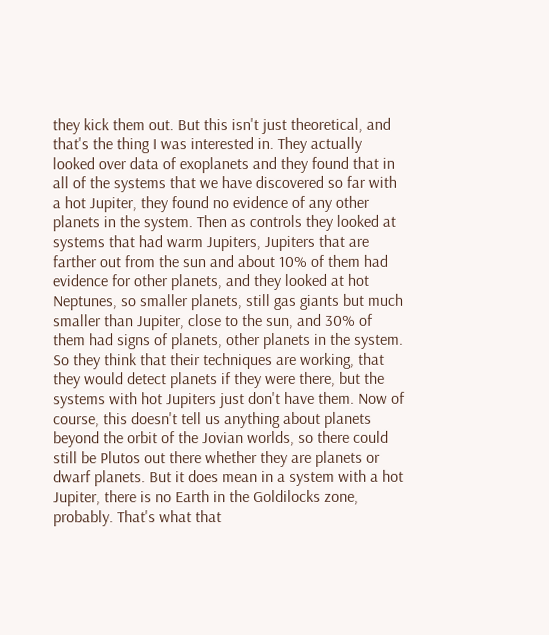they kick them out. But this isn't just theoretical, and that's the thing I was interested in. They actually looked over data of exoplanets and they found that in all of the systems that we have discovered so far with a hot Jupiter, they found no evidence of any other planets in the system. Then as controls they looked at systems that had warm Jupiters, Jupiters that are farther out from the sun and about 10% of them had evidence for other planets, and they looked at hot Neptunes, so smaller planets, still gas giants but much smaller than Jupiter, close to the sun, and 30% of them had signs of planets, other planets in the system. So they think that their techniques are working, that they would detect planets if they were there, but the systems with hot Jupiters just don't have them. Now of course, this doesn't tell us anything about planets beyond the orbit of the Jovian worlds, so there could still be Plutos out there whether they are planets or dwarf planets. But it does mean in a system with a hot Jupiter, there is no Earth in the Goldilocks zone, probably. That's what that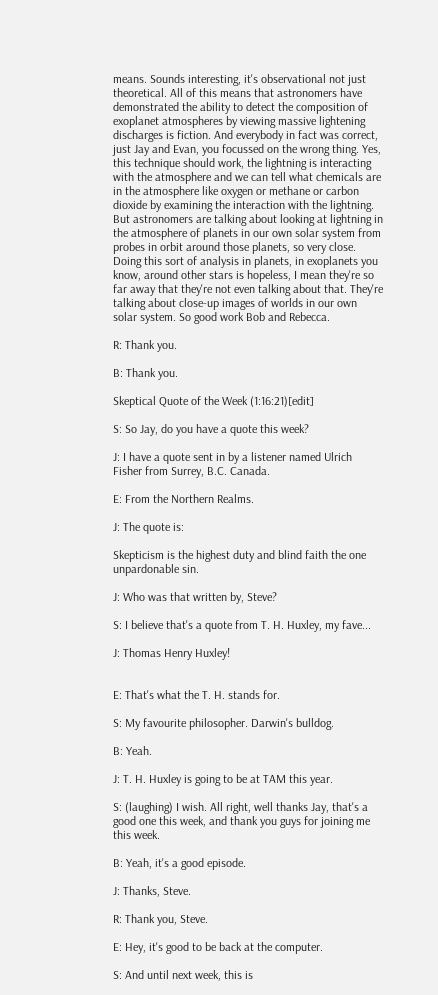means. Sounds interesting, it's observational not just theoretical. All of this means that astronomers have demonstrated the ability to detect the composition of exoplanet atmospheres by viewing massive lightening discharges is fiction. And everybody in fact was correct, just Jay and Evan, you focussed on the wrong thing. Yes, this technique should work, the lightning is interacting with the atmosphere and we can tell what chemicals are in the atmosphere like oxygen or methane or carbon dioxide by examining the interaction with the lightning. But astronomers are talking about looking at lightning in the atmosphere of planets in our own solar system from probes in orbit around those planets, so very close. Doing this sort of analysis in planets, in exoplanets you know, around other stars is hopeless, I mean they're so far away that they're not even talking about that. They're talking about close-up images of worlds in our own solar system. So good work Bob and Rebecca.

R: Thank you.

B: Thank you.

Skeptical Quote of the Week (1:16:21)[edit]

S: So Jay, do you have a quote this week?

J: I have a quote sent in by a listener named Ulrich Fisher from Surrey, B.C. Canada.

E: From the Northern Realms.

J: The quote is:

Skepticism is the highest duty and blind faith the one unpardonable sin.

J: Who was that written by, Steve?

S: I believe that's a quote from T. H. Huxley, my fave...

J: Thomas Henry Huxley!


E: That's what the T. H. stands for.

S: My favourite philosopher. Darwin's bulldog.

B: Yeah.

J: T. H. Huxley is going to be at TAM this year.

S: (laughing) I wish. All right, well thanks Jay, that's a good one this week, and thank you guys for joining me this week.

B: Yeah, it's a good episode.

J: Thanks, Steve.

R: Thank you, Steve.

E: Hey, it's good to be back at the computer.

S: And until next week, this is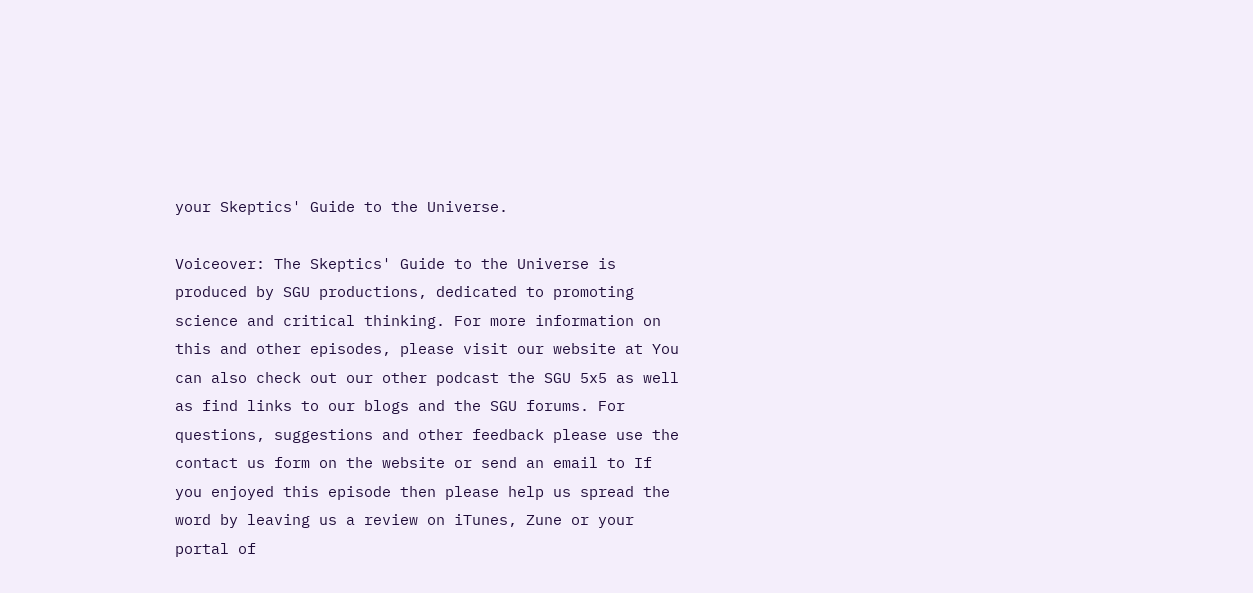your Skeptics' Guide to the Universe.

Voiceover: The Skeptics' Guide to the Universe is produced by SGU productions, dedicated to promoting science and critical thinking. For more information on this and other episodes, please visit our website at You can also check out our other podcast the SGU 5x5 as well as find links to our blogs and the SGU forums. For questions, suggestions and other feedback please use the contact us form on the website or send an email to If you enjoyed this episode then please help us spread the word by leaving us a review on iTunes, Zune or your portal of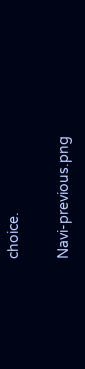choice.

Navi-previous.png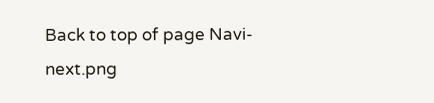Back to top of page Navi-next.png